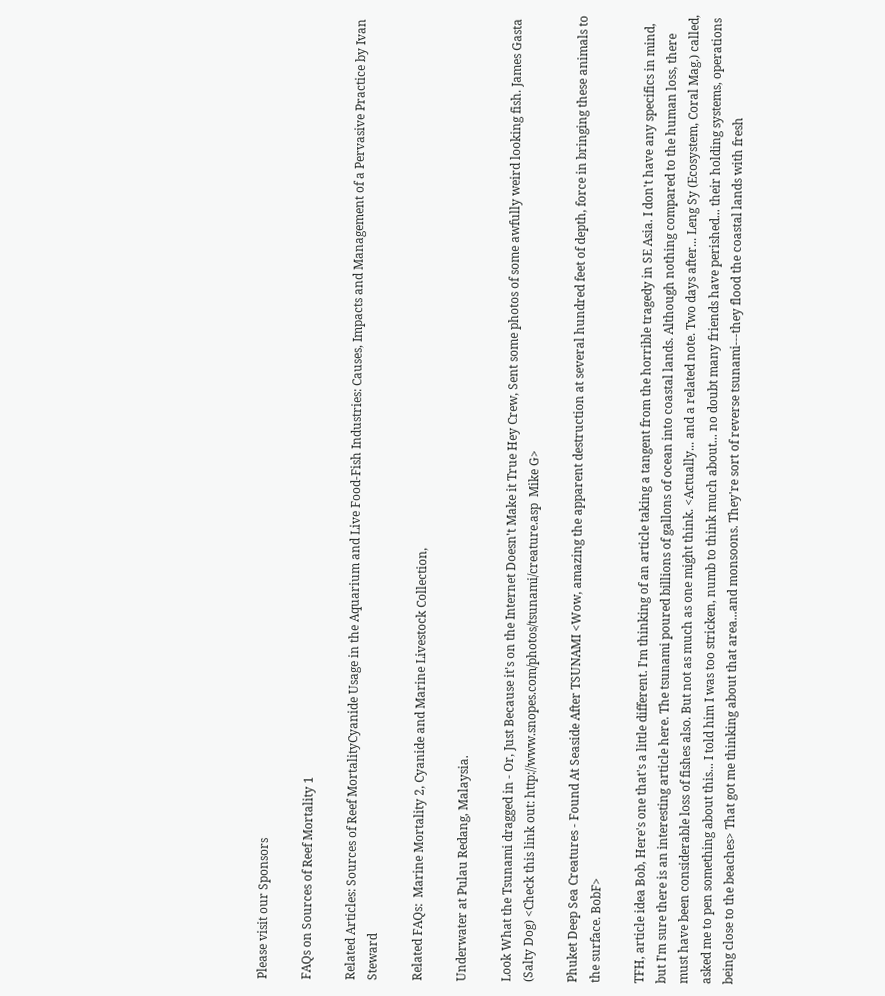Please visit our Sponsors

FAQs on Sources of Reef Mortality 1

Related Articles: Sources of Reef MortalityCyanide Usage in the Aquarium and Live Food-Fish Industries: Causes, Impacts and Management of a Pervasive Practice by Ivan Steward

Related FAQs:  Marine Mortality 2, Cyanide and Marine Livestock Collection,

Underwater at Pulau Redang, Malaysia.

Look What the Tsunami dragged in - Or, Just Because it's on the Internet Doesn't Make it True Hey Crew, Sent some photos of some awfully weird looking fish. James Gasta (Salty Dog) <Check this link out: http://www.snopes.com/photos/tsunami/creature.asp  Mike G>

Phuket Deep Sea Creatures - Found At Seaside After TSUNAMI <Wow, amazing the apparent destruction at several hundred feet of depth, force in bringing these animals to the surface. BobF>

TFH, article idea Bob, Here's one that's a little different. I'm thinking of an article taking a tangent from the horrible tragedy in SE Asia. I don't have any specifics in mind, but I'm sure there is an interesting article here. The tsunami poured billions of gallons of ocean into coastal lands. Although nothing compared to the human loss, there must have been considerable loss of fishes also. But not as much as one might think. <Actually... and a related note. Two days after... Leng Sy (Ecosystem, Coral Mag.) called, asked me to pen something about this... I told him I was too stricken, numb to think much about... no doubt many friends have perished... their holding systems, operations being close to the beaches> That got me thinking about that area...and monsoons. They're sort of reverse tsunami---they flood the coastal lands with fresh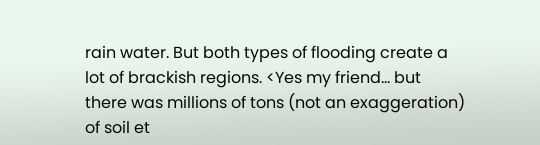rain water. But both types of flooding create a lot of brackish regions. <Yes my friend... but there was millions of tons (not an exaggeration) of soil et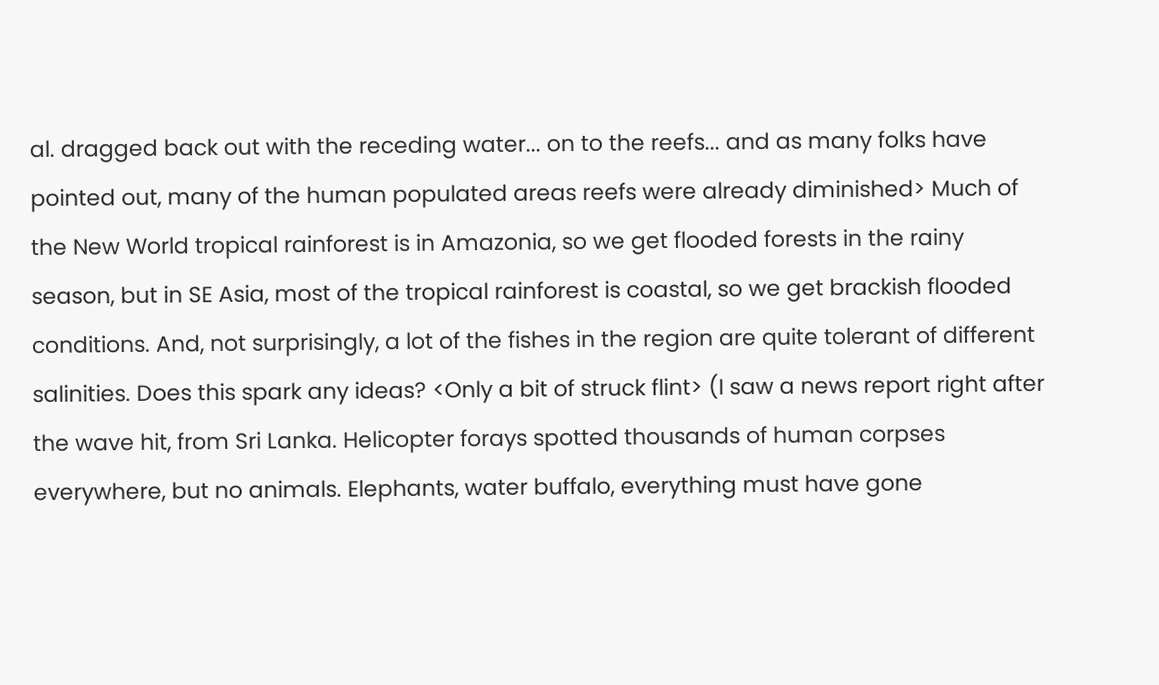al. dragged back out with the receding water... on to the reefs... and as many folks have pointed out, many of the human populated areas reefs were already diminished> Much of the New World tropical rainforest is in Amazonia, so we get flooded forests in the rainy season, but in SE Asia, most of the tropical rainforest is coastal, so we get brackish flooded conditions. And, not surprisingly, a lot of the fishes in the region are quite tolerant of different salinities. Does this spark any ideas? <Only a bit of struck flint> (I saw a news report right after the wave hit, from Sri Lanka. Helicopter forays spotted thousands of human corpses everywhere, but no animals. Elephants, water buffalo, everything must have gone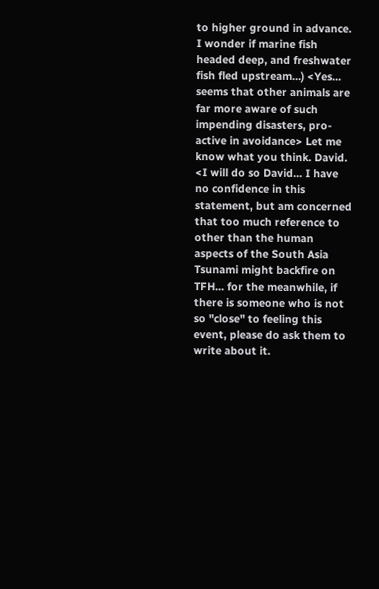to higher ground in advance. I wonder if marine fish headed deep, and freshwater fish fled upstream...) <Yes... seems that other animals are far more aware of such impending disasters, pro-active in avoidance> Let me know what you think. David. <I will do so David... I have no confidence in this statement, but am concerned that too much reference to other than the human aspects of the South Asia Tsunami might backfire on TFH... for the meanwhile, if there is someone who is not so "close" to feeling this event, please do ask them to write about it.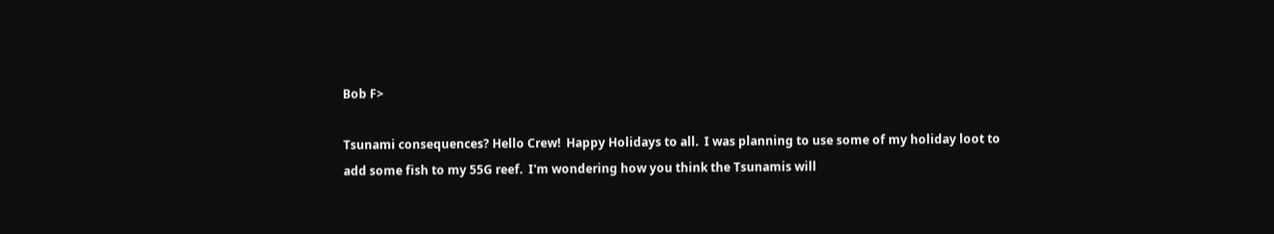Bob F>

Tsunami consequences? Hello Crew!  Happy Holidays to all.  I was planning to use some of my holiday loot to add some fish to my 55G reef.  I'm wondering how you think the Tsunamis will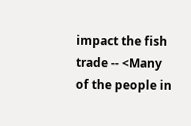impact the fish trade -- <Many of the people in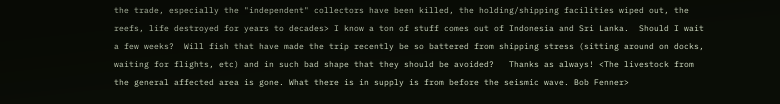the trade, especially the "independent" collectors have been killed, the holding/shipping facilities wiped out, the reefs, life destroyed for years to decades> I know a ton of stuff comes out of Indonesia and Sri Lanka.  Should I wait a few weeks?  Will fish that have made the trip recently be so battered from shipping stress (sitting around on docks, waiting for flights, etc) and in such bad shape that they should be avoided?   Thanks as always! <The livestock from the general affected area is gone. What there is in supply is from before the seismic wave. Bob Fenner>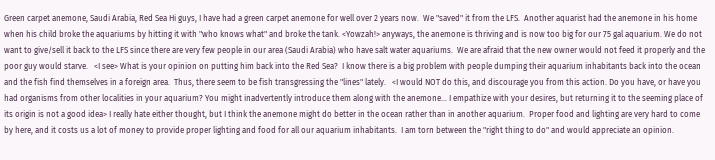Green carpet anemone, Saudi Arabia, Red Sea Hi guys, I have had a green carpet anemone for well over 2 years now.  We "saved" it from the LFS.  Another aquarist had the anemone in his home when his child broke the aquariums by hitting it with "who knows what" and broke the tank. <Yowzah!> anyways, the anemone is thriving and is now too big for our 75 gal aquarium. We do not want to give/sell it back to the LFS since there are very few people in our area (Saudi Arabia) who have salt water aquariums.  We are afraid that the new owner would not feed it properly and the poor guy would starve.   <I see> What is your opinion on putting him back into the Red Sea?  I know there is a big problem with people dumping their aquarium inhabitants back into the ocean and the fish find themselves in a foreign area.  Thus, there seem to be fish transgressing the "lines" lately.   <I would NOT do this, and discourage you from this action. Do you have, or have you had organisms from other localities in your aquarium? You might inadvertently introduce them along with the anemone... I empathize with your desires, but returning it to the seeming place of its origin is not a good idea> I really hate either thought, but I think the anemone might do better in the ocean rather than in another aquarium.  Proper food and lighting are very hard to come by here, and it costs us a lot of money to provide proper lighting and food for all our aquarium inhabitants.  I am torn between the "right thing to do" and would appreciate an opinion.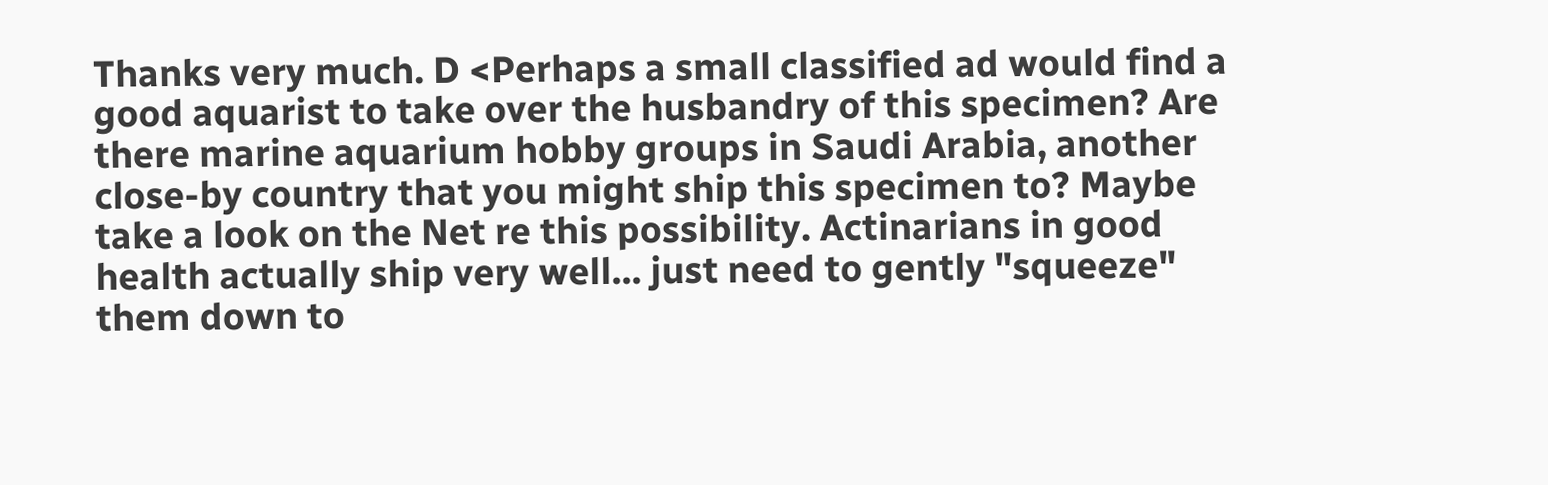Thanks very much. D <Perhaps a small classified ad would find a good aquarist to take over the husbandry of this specimen? Are there marine aquarium hobby groups in Saudi Arabia, another close-by country that you might ship this specimen to? Maybe take a look on the Net re this possibility. Actinarians in good health actually ship very well... just need to gently "squeeze" them down to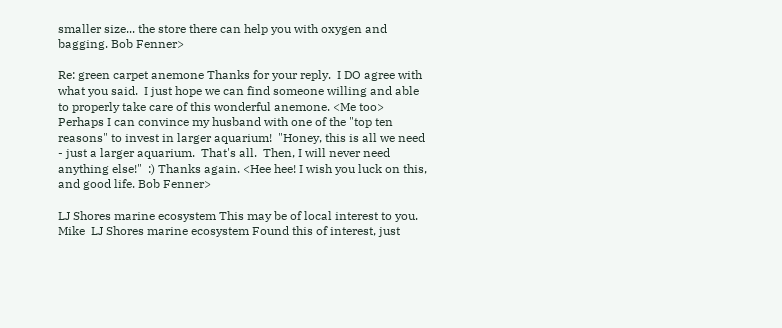smaller size... the store there can help you with oxygen and bagging. Bob Fenner>

Re: green carpet anemone Thanks for your reply.  I DO agree with what you said.  I just hope we can find someone willing and able to properly take care of this wonderful anemone. <Me too> Perhaps I can convince my husband with one of the "top ten reasons" to invest in larger aquarium!  "Honey, this is all we need - just a larger aquarium.  That's all.  Then, I will never need anything else!"  :) Thanks again. <Hee hee! I wish you luck on this, and good life. Bob Fenner>

LJ Shores marine ecosystem This may be of local interest to you. Mike  LJ Shores marine ecosystem Found this of interest, just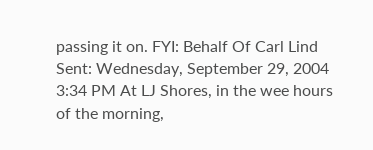passing it on. FYI: Behalf Of Carl Lind Sent: Wednesday, September 29, 2004 3:34 PM At LJ Shores, in the wee hours of the morning,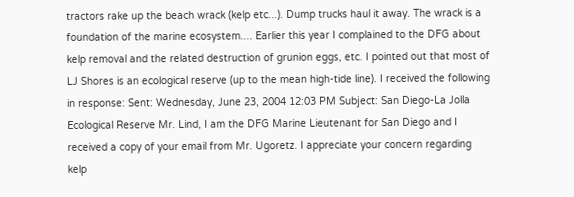tractors rake up the beach wrack (kelp etc...). Dump trucks haul it away. The wrack is a foundation of the marine ecosystem.... Earlier this year I complained to the DFG about kelp removal and the related destruction of grunion eggs, etc. I pointed out that most of LJ Shores is an ecological reserve (up to the mean high-tide line). I received the following in response: Sent: Wednesday, June 23, 2004 12:03 PM Subject: San Diego-La Jolla Ecological Reserve Mr. Lind, I am the DFG Marine Lieutenant for San Diego and I received a copy of your email from Mr. Ugoretz. I appreciate your concern regarding kelp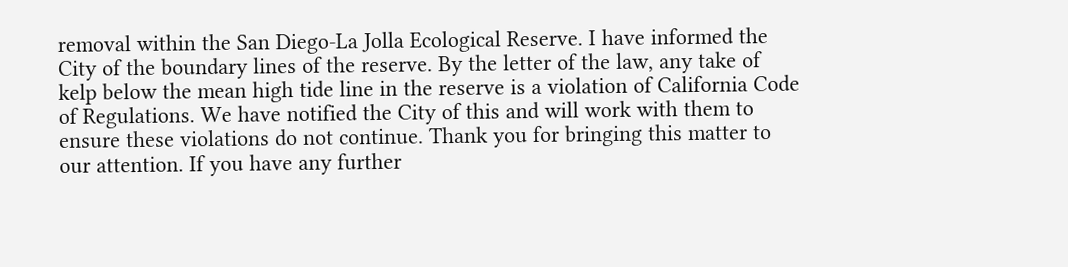removal within the San Diego-La Jolla Ecological Reserve. I have informed the City of the boundary lines of the reserve. By the letter of the law, any take of kelp below the mean high tide line in the reserve is a violation of California Code of Regulations. We have notified the City of this and will work with them to ensure these violations do not continue. Thank you for bringing this matter to our attention. If you have any further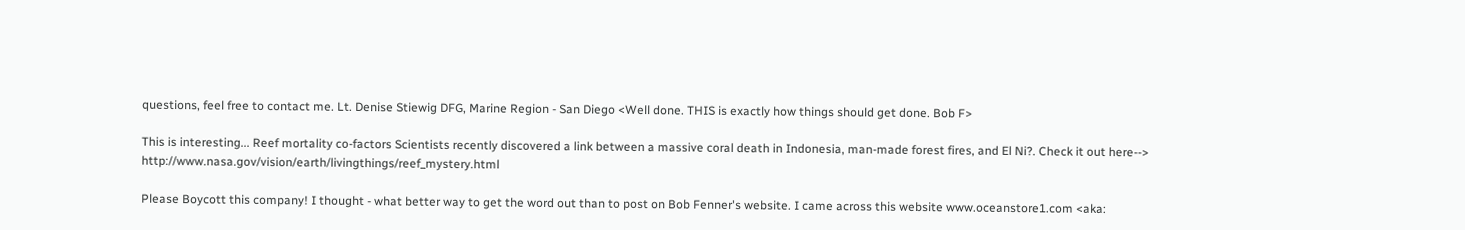questions, feel free to contact me. Lt. Denise Stiewig DFG, Marine Region - San Diego <Well done. THIS is exactly how things should get done. Bob F>

This is interesting... Reef mortality co-factors Scientists recently discovered a link between a massive coral death in Indonesia, man-made forest fires, and El Ni?. Check it out here--> http://www.nasa.gov/vision/earth/livingthings/reef_mystery.html

Please Boycott this company! I thought - what better way to get the word out than to post on Bob Fenner's website. I came across this website www.oceanstore1.com <aka: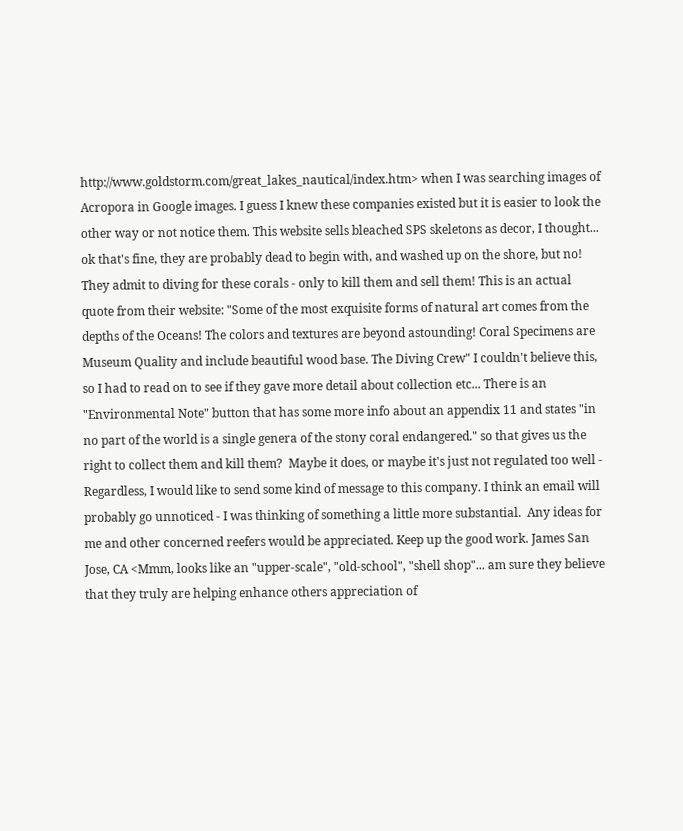http://www.goldstorm.com/great_lakes_nautical/index.htm> when I was searching images of Acropora in Google images. I guess I knew these companies existed but it is easier to look the other way or not notice them. This website sells bleached SPS skeletons as decor, I thought... ok that's fine, they are probably dead to begin with, and washed up on the shore, but no!  They admit to diving for these corals - only to kill them and sell them! This is an actual quote from their website: "Some of the most exquisite forms of natural art comes from the depths of the Oceans! The colors and textures are beyond astounding! Coral Specimens are Museum Quality and include beautiful wood base. The Diving Crew" I couldn't believe this, so I had to read on to see if they gave more detail about collection etc... There is an "Environmental Note" button that has some more info about an appendix 11 and states "in no part of the world is a single genera of the stony coral endangered." so that gives us the right to collect them and kill them?  Maybe it does, or maybe it's just not regulated too well - Regardless, I would like to send some kind of message to this company. I think an email will probably go unnoticed - I was thinking of something a little more substantial.  Any ideas for me and other concerned reefers would be appreciated. Keep up the good work. James San Jose, CA <Mmm, looks like an "upper-scale", "old-school", "shell shop"... am sure they believe that they truly are helping enhance others appreciation of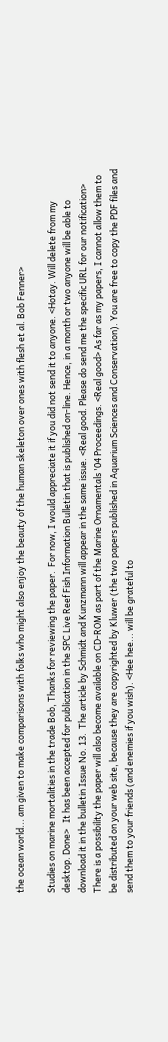the ocean world... am given to make comparisons with folks who might also enjoy the beauty of the human skeleton over ones with flesh et al. Bob Fenner>

Studies on marine mortalities in the trade Bob, Thanks for reviewing the paper.  For now, I would appreciate it if you did not send it to anyone. <Hotay. Will delete from my desktop. Done>   It has been accepted for publication in the SPC Live Reef Fish Information Bulletin that is published on-line. Hence, in a month or two anyone will be able to download it in the bulletin Issue No. 13.  The article by Schmidt and Kunzmann will appear in the same issue. <Real good. Please do send me the specific URL for our notification> There is a possibility the paper will also become available on CD-ROM as part of the Marine Ornamentals '04 Proceedings. <Real good> As far as my papers, I cannot allow them to be distributed on your web site, because they are copyrighted by Kluwer (the two papers published in Aquarium Sciences and Conservation). You are free to copy the PDF files and send them to your friends (and enemies if you wish). <Hee hee... will be grateful to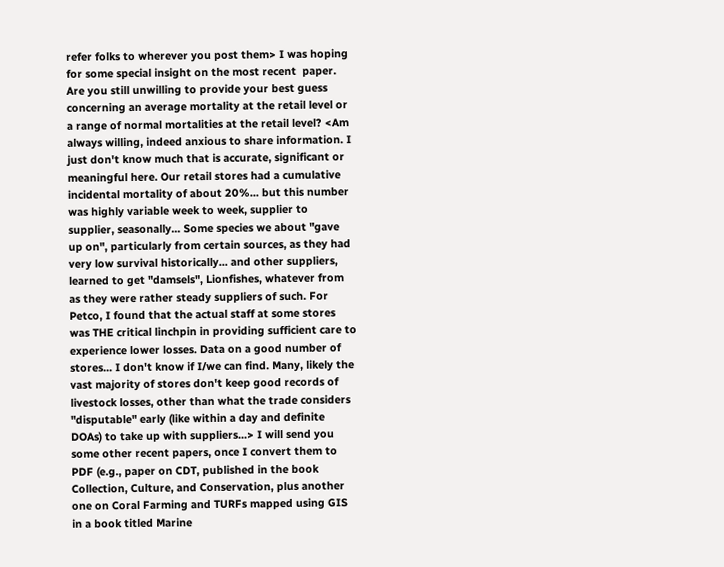refer folks to wherever you post them> I was hoping for some special insight on the most recent  paper.  Are you still unwilling to provide your best guess concerning an average mortality at the retail level or a range of normal mortalities at the retail level? <Am always willing, indeed anxious to share information. I just don't know much that is accurate, significant or meaningful here. Our retail stores had a cumulative incidental mortality of about 20%... but this number was highly variable week to week, supplier to supplier, seasonally... Some species we about "gave up on", particularly from certain sources, as they had very low survival historically... and other suppliers, learned to get "damsels", Lionfishes, whatever from as they were rather steady suppliers of such. For Petco, I found that the actual staff at some stores was THE critical linchpin in providing sufficient care to experience lower losses. Data on a good number of stores... I don't know if I/we can find. Many, likely the vast majority of stores don't keep good records of livestock losses, other than what the trade considers "disputable" early (like within a day and definite DOAs) to take up with suppliers...> I will send you some other recent papers, once I convert them to PDF (e.g., paper on CDT, published in the book Collection, Culture, and Conservation, plus another one on Coral Farming and TURFs mapped using GIS in a book titled Marine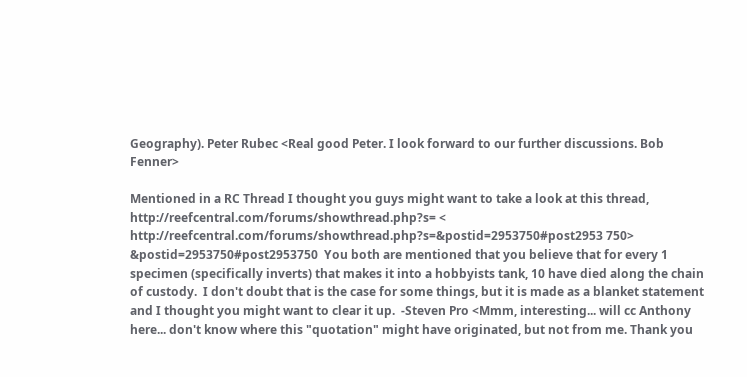Geography). Peter Rubec <Real good Peter. I look forward to our further discussions. Bob Fenner>

Mentioned in a RC Thread I thought you guys might want to take a look at this thread, http://reefcentral.com/forums/showthread.php?s= < http://reefcentral.com/forums/showthread.php?s=&postid=2953750#post2953 750> &postid=2953750#post2953750  You both are mentioned that you believe that for every 1 specimen (specifically inverts) that makes it into a hobbyists tank, 10 have died along the chain of custody.  I don't doubt that is the case for some things, but it is made as a blanket statement and I thought you might want to clear it up.  -Steven Pro <Mmm, interesting... will cc Anthony here... don't know where this "quotation" might have originated, but not from me. Thank you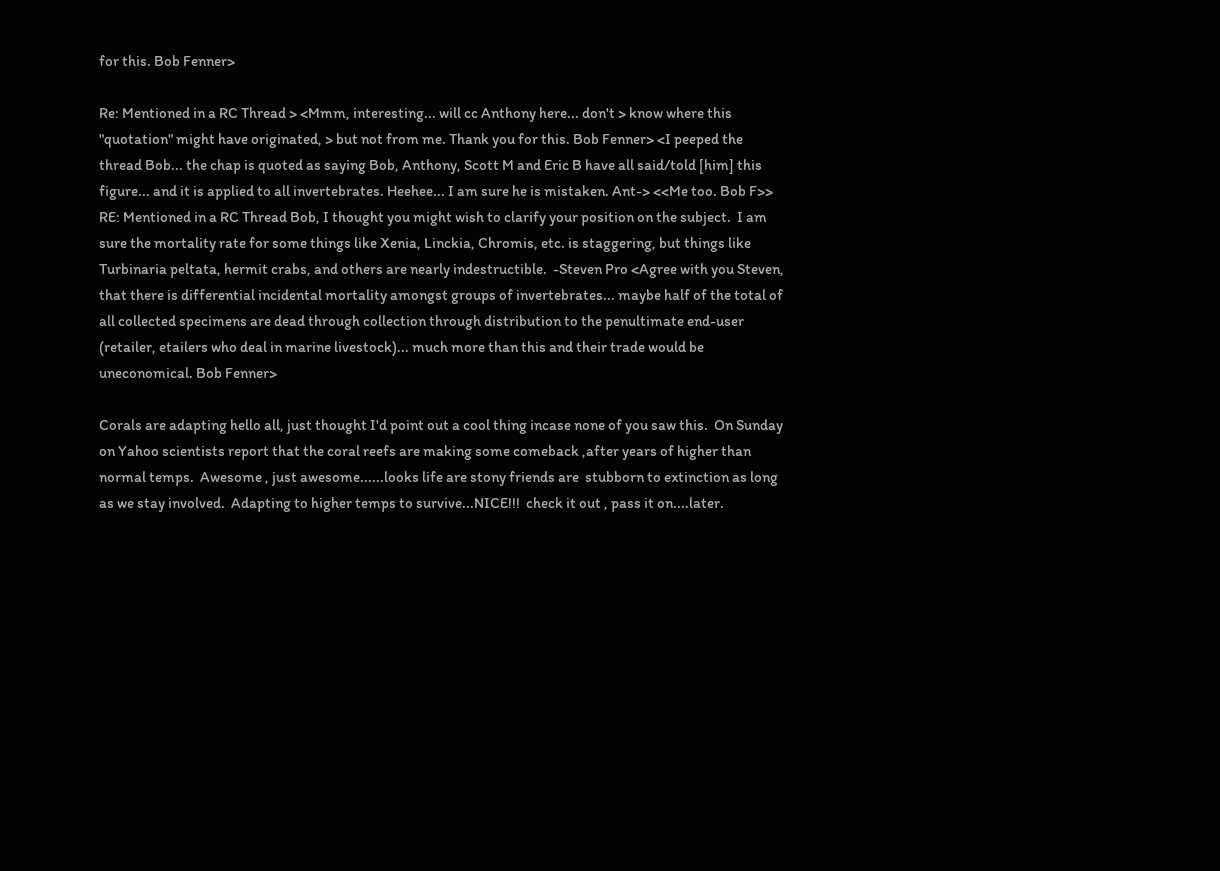for this. Bob Fenner>

Re: Mentioned in a RC Thread > <Mmm, interesting... will cc Anthony here... don't > know where this "quotation" might have originated, > but not from me. Thank you for this. Bob Fenner> <I peeped the thread Bob... the chap is quoted as saying Bob, Anthony, Scott M and Eric B have all said/told [him] this figure... and it is applied to all invertebrates. Heehee... I am sure he is mistaken. Ant-> <<Me too. Bob F>> RE: Mentioned in a RC Thread Bob, I thought you might wish to clarify your position on the subject.  I am sure the mortality rate for some things like Xenia, Linckia, Chromis, etc. is staggering, but things like Turbinaria peltata, hermit crabs, and others are nearly indestructible.  -Steven Pro <Agree with you Steven, that there is differential incidental mortality amongst groups of invertebrates... maybe half of the total of all collected specimens are dead through collection through distribution to the penultimate end-user (retailer, etailers who deal in marine livestock)... much more than this and their trade would be uneconomical. Bob Fenner>

Corals are adapting hello all, just thought I'd point out a cool thing incase none of you saw this.  On Sunday on Yahoo scientists report that the coral reefs are making some comeback ,after years of higher than normal temps.  Awesome , just awesome......looks life are stony friends are  stubborn to extinction as long as we stay involved.  Adapting to higher temps to survive...NICE!!!  check it out , pass it on....later.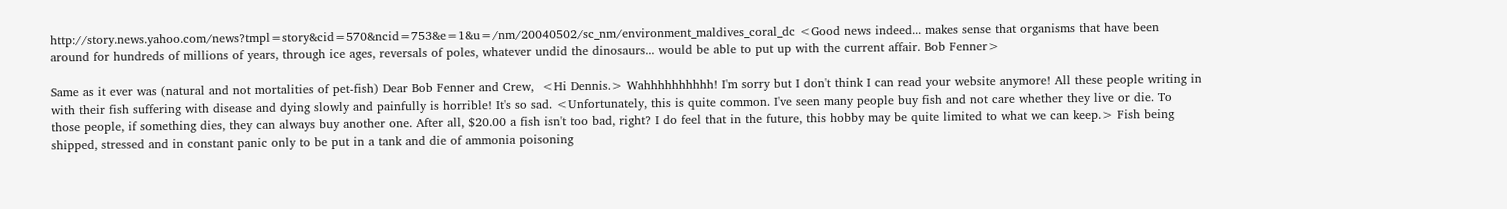http://story.news.yahoo.com/news?tmpl=story&cid=570&ncid=753&e=1&u=/nm/20040502/sc_nm/environment_maldives_coral_dc <Good news indeed... makes sense that organisms that have been around for hundreds of millions of years, through ice ages, reversals of poles, whatever undid the dinosaurs... would be able to put up with the current affair. Bob Fenner>

Same as it ever was (natural and not mortalities of pet-fish) Dear Bob Fenner and Crew,  <Hi Dennis.> Wahhhhhhhhhh! I'm sorry but I don't think I can read your website anymore! All these people writing in with their fish suffering with disease and dying slowly and painfully is horrible! It's so sad. <Unfortunately, this is quite common. I've seen many people buy fish and not care whether they live or die. To those people, if something dies, they can always buy another one. After all, $20.00 a fish isn't too bad, right? I do feel that in the future, this hobby may be quite limited to what we can keep.> Fish being shipped, stressed and in constant panic only to be put in a tank and die of ammonia poisoning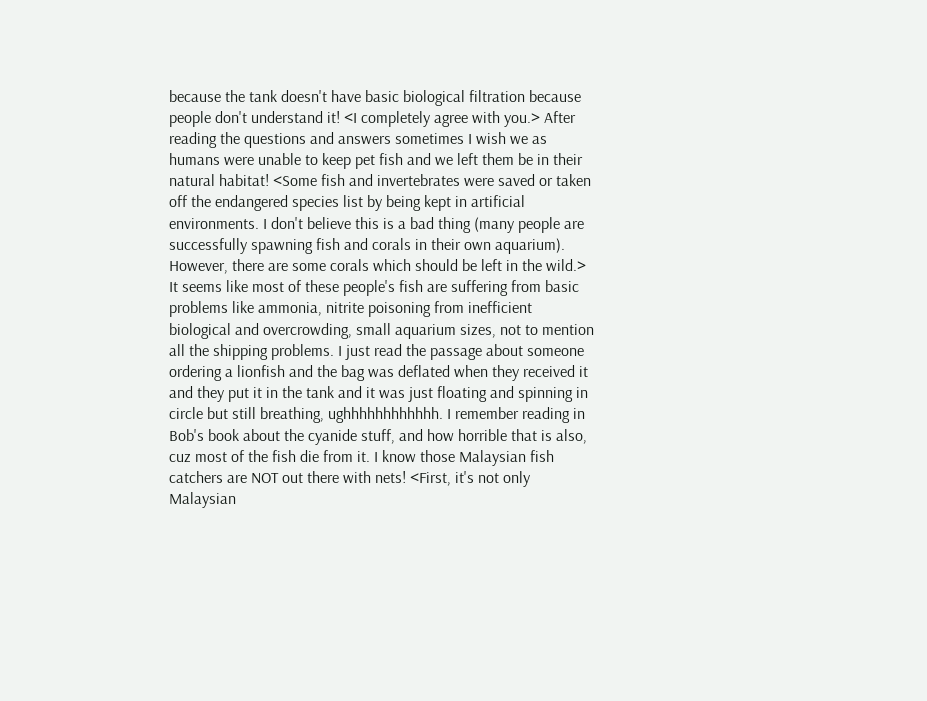because the tank doesn't have basic biological filtration because people don't understand it! <I completely agree with you.> After reading the questions and answers sometimes I wish we as humans were unable to keep pet fish and we left them be in their natural habitat! <Some fish and invertebrates were saved or taken off the endangered species list by being kept in artificial environments. I don't believe this is a bad thing (many people are successfully spawning fish and corals in their own aquarium). However, there are some corals which should be left in the wild.> It seems like most of these people's fish are suffering from basic problems like ammonia, nitrite poisoning from inefficient biological and overcrowding, small aquarium sizes, not to mention all the shipping problems. I just read the passage about someone ordering a lionfish and the bag was deflated when they received it and they put it in the tank and it was just floating and spinning in circle but still breathing, ughhhhhhhhhhhh. I remember reading in Bob's book about the cyanide stuff, and how horrible that is also, cuz most of the fish die from it. I know those Malaysian fish catchers are NOT out there with nets! <First, it's not only Malaysian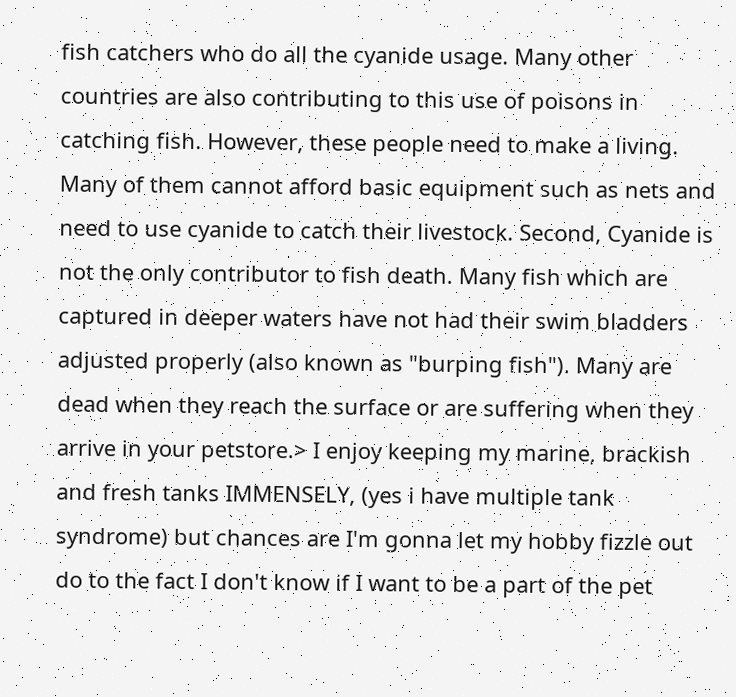fish catchers who do all the cyanide usage. Many other countries are also contributing to this use of poisons in catching fish. However, these people need to make a living. Many of them cannot afford basic equipment such as nets and need to use cyanide to catch their livestock. Second, Cyanide is not the only contributor to fish death. Many fish which are captured in deeper waters have not had their swim bladders adjusted properly (also known as "burping fish"). Many are dead when they reach the surface or are suffering when they arrive in your petstore.> I enjoy keeping my marine, brackish and fresh tanks IMMENSELY, (yes i have multiple tank syndrome) but chances are I'm gonna let my hobby fizzle out do to the fact I don't know if I want to be a part of the pet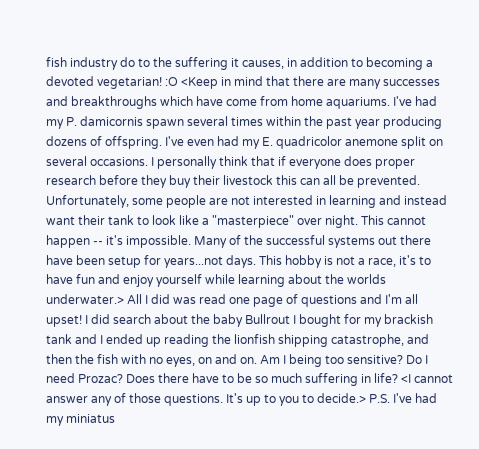fish industry do to the suffering it causes, in addition to becoming a devoted vegetarian! :O <Keep in mind that there are many successes and breakthroughs which have come from home aquariums. I've had my P. damicornis spawn several times within the past year producing dozens of offspring. I've even had my E. quadricolor anemone split on several occasions. I personally think that if everyone does proper research before they buy their livestock this can all be prevented. Unfortunately, some people are not interested in learning and instead want their tank to look like a "masterpiece" over night. This cannot happen -- it's impossible. Many of the successful systems out there have been setup for years...not days. This hobby is not a race, it's to have fun and enjoy yourself while learning about the worlds underwater.> All I did was read one page of questions and I'm all upset! I did search about the baby Bullrout I bought for my brackish tank and I ended up reading the lionfish shipping catastrophe, and then the fish with no eyes, on and on. Am I being too sensitive? Do I need Prozac? Does there have to be so much suffering in life? <I cannot answer any of those questions. It's up to you to decide.> P.S. I've had my miniatus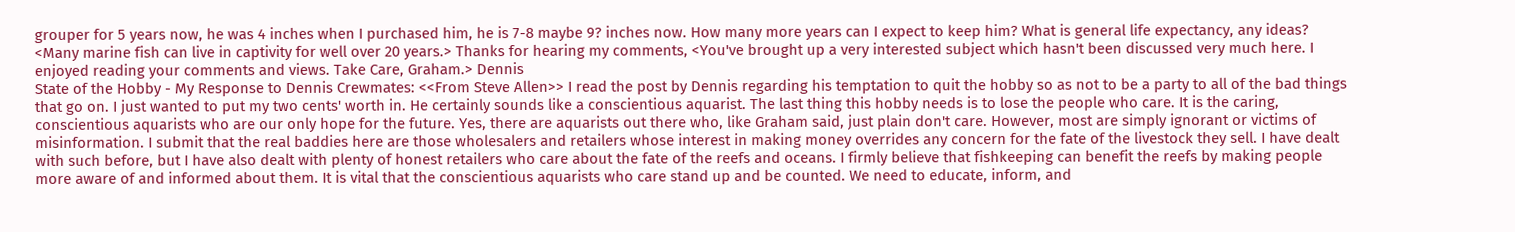grouper for 5 years now, he was 4 inches when I purchased him, he is 7-8 maybe 9? inches now. How many more years can I expect to keep him? What is general life expectancy, any ideas? <Many marine fish can live in captivity for well over 20 years.> Thanks for hearing my comments, <You've brought up a very interested subject which hasn't been discussed very much here. I enjoyed reading your comments and views. Take Care, Graham.> Dennis
State of the Hobby - My Response to Dennis Crewmates: <<From Steve Allen>> I read the post by Dennis regarding his temptation to quit the hobby so as not to be a party to all of the bad things that go on. I just wanted to put my two cents' worth in. He certainly sounds like a conscientious aquarist. The last thing this hobby needs is to lose the people who care. It is the caring, conscientious aquarists who are our only hope for the future. Yes, there are aquarists out there who, like Graham said, just plain don't care. However, most are simply ignorant or victims of misinformation. I submit that the real baddies here are those wholesalers and retailers whose interest in making money overrides any concern for the fate of the livestock they sell. I have dealt with such before, but I have also dealt with plenty of honest retailers who care about the fate of the reefs and oceans. I firmly believe that fishkeeping can benefit the reefs by making people more aware of and informed about them. It is vital that the conscientious aquarists who care stand up and be counted. We need to educate, inform, and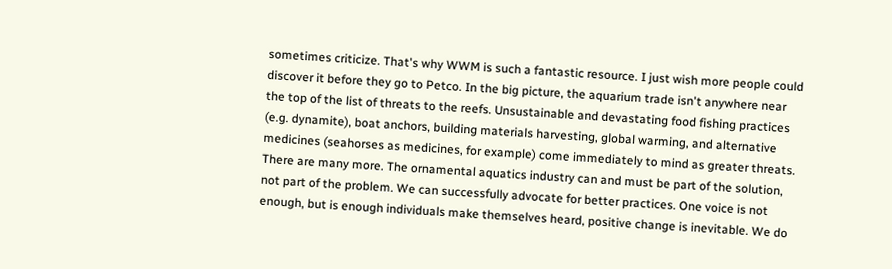sometimes criticize. That's why WWM is such a fantastic resource. I just wish more people could discover it before they go to Petco. In the big picture, the aquarium trade isn't anywhere near the top of the list of threats to the reefs. Unsustainable and devastating food fishing practices (e.g. dynamite), boat anchors, building materials harvesting, global warming, and alternative medicines (seahorses as medicines, for example) come immediately to mind as greater threats. There are many more. The ornamental aquatics industry can and must be part of the solution, not part of the problem. We can successfully advocate for better practices. One voice is not enough, but is enough individuals make themselves heard, positive change is inevitable. We do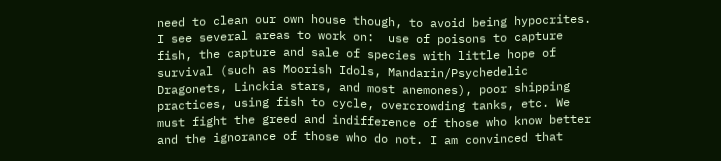need to clean our own house though, to avoid being hypocrites. I see several areas to work on:  use of poisons to capture fish, the capture and sale of species with little hope of survival (such as Moorish Idols, Mandarin/Psychedelic Dragonets, Linckia stars, and most anemones), poor shipping practices, using fish to cycle, overcrowding tanks, etc. We must fight the greed and indifference of those who know better and the ignorance of those who do not. I am convinced that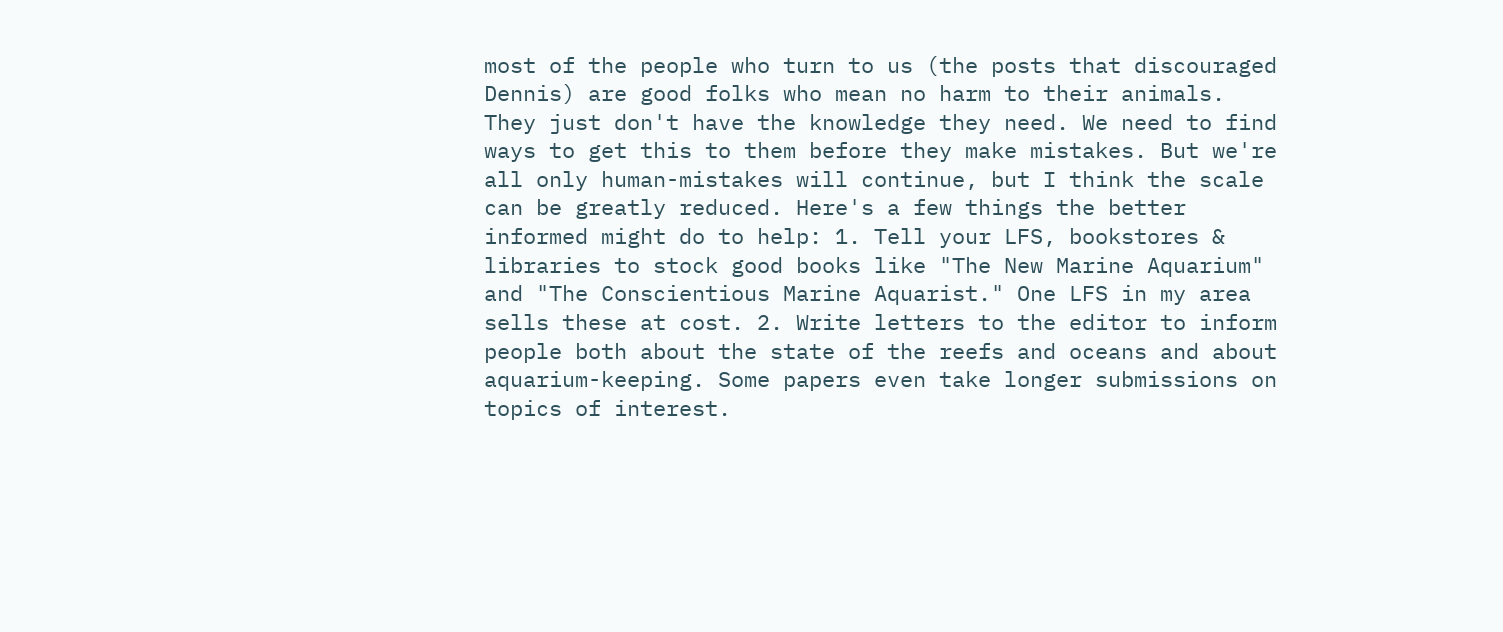most of the people who turn to us (the posts that discouraged Dennis) are good folks who mean no harm to their animals.  They just don't have the knowledge they need. We need to find ways to get this to them before they make mistakes. But we're all only human-mistakes will continue, but I think the scale can be greatly reduced. Here's a few things the better informed might do to help: 1. Tell your LFS, bookstores & libraries to stock good books like "The New Marine Aquarium" and "The Conscientious Marine Aquarist." One LFS in my area sells these at cost. 2. Write letters to the editor to inform people both about the state of the reefs and oceans and about aquarium-keeping. Some papers even take longer submissions on topics of interest.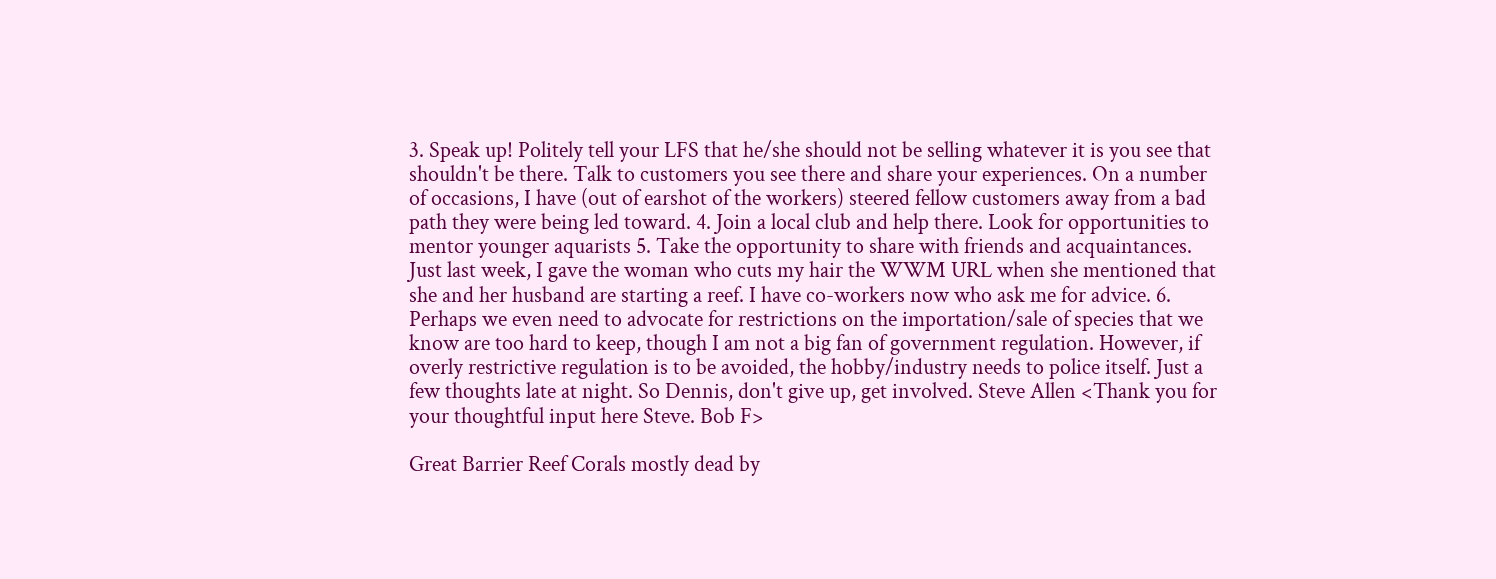3. Speak up! Politely tell your LFS that he/she should not be selling whatever it is you see that shouldn't be there. Talk to customers you see there and share your experiences. On a number of occasions, I have (out of earshot of the workers) steered fellow customers away from a bad path they were being led toward. 4. Join a local club and help there. Look for opportunities to mentor younger aquarists 5. Take the opportunity to share with friends and acquaintances. Just last week, I gave the woman who cuts my hair the WWM URL when she mentioned that she and her husband are starting a reef. I have co-workers now who ask me for advice. 6. Perhaps we even need to advocate for restrictions on the importation/sale of species that we know are too hard to keep, though I am not a big fan of government regulation. However, if overly restrictive regulation is to be avoided, the hobby/industry needs to police itself. Just a few thoughts late at night. So Dennis, don't give up, get involved. Steve Allen <Thank you for your thoughtful input here Steve. Bob F>

Great Barrier Reef Corals mostly dead by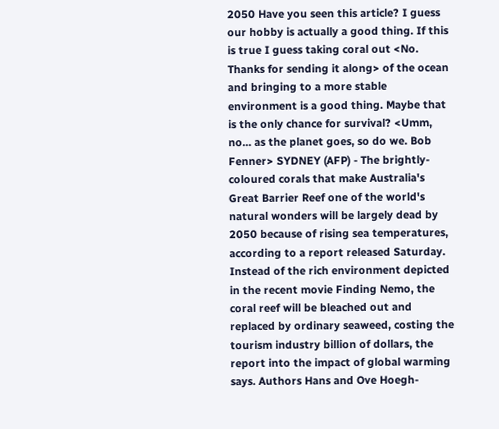2050 Have you seen this article? I guess our hobby is actually a good thing. If this is true I guess taking coral out <No. Thanks for sending it along> of the ocean and bringing to a more stable environment is a good thing. Maybe that is the only chance for survival? <Umm, no... as the planet goes, so do we. Bob Fenner> SYDNEY (AFP) - The brightly-coloured corals that make Australia's Great Barrier Reef one of the world's natural wonders will be largely dead by 2050 because of rising sea temperatures, according to a report released Saturday.    Instead of the rich environment depicted in the recent movie Finding Nemo, the coral reef will be bleached out and replaced by ordinary seaweed, costing the tourism industry billion of dollars, the report into the impact of global warming says. Authors Hans and Ove Hoegh-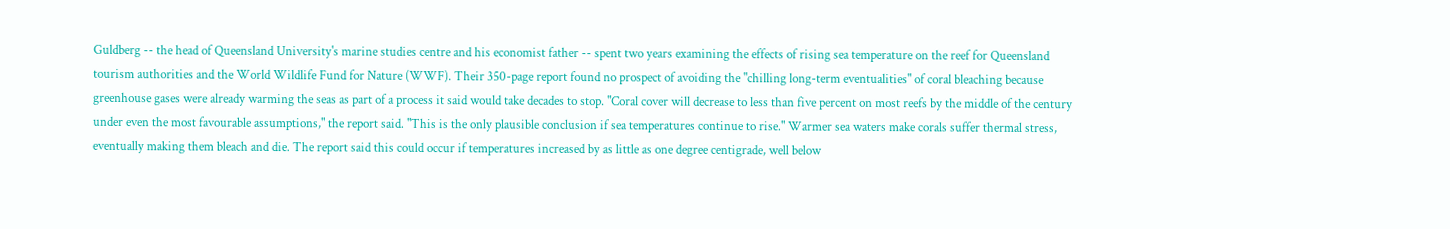Guldberg -- the head of Queensland University's marine studies centre and his economist father -- spent two years examining the effects of rising sea temperature on the reef for Queensland tourism authorities and the World Wildlife Fund for Nature (WWF). Their 350-page report found no prospect of avoiding the "chilling long-term eventualities" of coral bleaching because greenhouse gases were already warming the seas as part of a process it said would take decades to stop. "Coral cover will decrease to less than five percent on most reefs by the middle of the century under even the most favourable assumptions," the report said. "This is the only plausible conclusion if sea temperatures continue to rise." Warmer sea waters make corals suffer thermal stress, eventually making them bleach and die. The report said this could occur if temperatures increased by as little as one degree centigrade, well below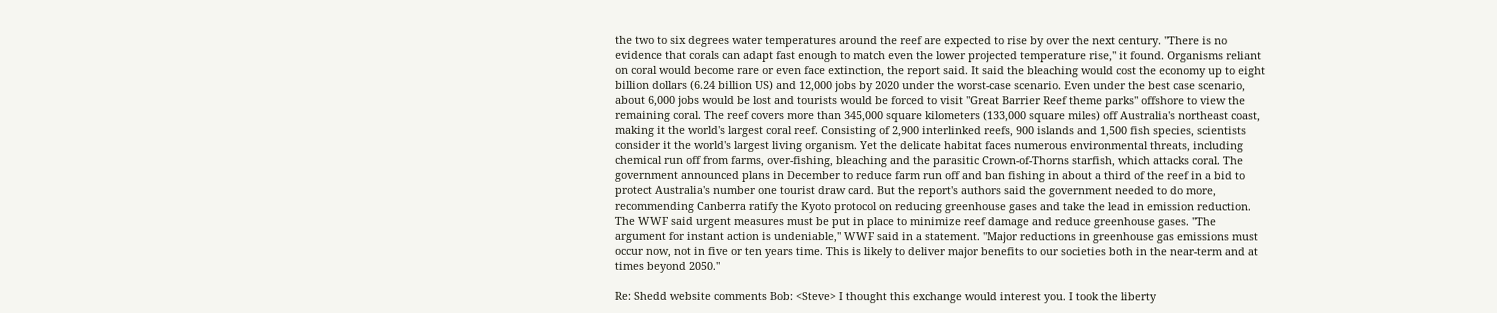the two to six degrees water temperatures around the reef are expected to rise by over the next century. "There is no evidence that corals can adapt fast enough to match even the lower projected temperature rise," it found. Organisms reliant on coral would become rare or even face extinction, the report said. It said the bleaching would cost the economy up to eight billion dollars (6.24 billion US) and 12,000 jobs by 2020 under the worst-case scenario. Even under the best case scenario, about 6,000 jobs would be lost and tourists would be forced to visit "Great Barrier Reef theme parks" offshore to view the remaining coral. The reef covers more than 345,000 square kilometers (133,000 square miles) off Australia's northeast coast, making it the world's largest coral reef. Consisting of 2,900 interlinked reefs, 900 islands and 1,500 fish species, scientists consider it the world's largest living organism. Yet the delicate habitat faces numerous environmental threats, including chemical run off from farms, over-fishing, bleaching and the parasitic Crown-of-Thorns starfish, which attacks coral. The government announced plans in December to reduce farm run off and ban fishing in about a third of the reef in a bid to protect Australia's number one tourist draw card. But the report's authors said the government needed to do more, recommending Canberra ratify the Kyoto protocol on reducing greenhouse gases and take the lead in emission reduction. The WWF said urgent measures must be put in place to minimize reef damage and reduce greenhouse gases. "The argument for instant action is undeniable," WWF said in a statement. "Major reductions in greenhouse gas emissions must occur now, not in five or ten years time. This is likely to deliver major benefits to our societies both in the near-term and at times beyond 2050."

Re: Shedd website comments Bob: <Steve> I thought this exchange would interest you. I took the liberty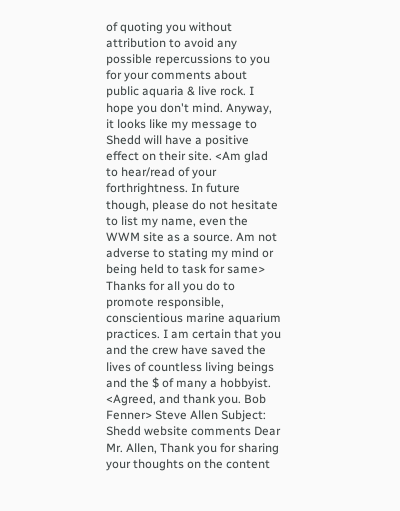of quoting you without attribution to avoid any possible repercussions to you for your comments about public aquaria & live rock. I hope you don't mind. Anyway, it looks like my message to Shedd will have a positive effect on their site. <Am glad to hear/read of your forthrightness. In future though, please do not hesitate to list my name, even the WWM site as a source. Am not adverse to stating my mind or being held to task for same> Thanks for all you do to promote responsible, conscientious marine aquarium practices. I am certain that you and the crew have saved the lives of countless living beings and the $ of many a hobbyist. <Agreed, and thank you. Bob Fenner> Steve Allen Subject: Shedd website comments Dear Mr. Allen, Thank you for sharing your thoughts on the content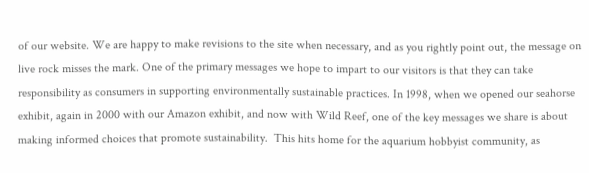of our website. We are happy to make revisions to the site when necessary, and as you rightly point out, the message on live rock misses the mark. One of the primary messages we hope to impart to our visitors is that they can take responsibility as consumers in supporting environmentally sustainable practices. In 1998, when we opened our seahorse exhibit, again in 2000 with our Amazon exhibit, and now with Wild Reef, one of the key messages we share is about making informed choices that promote sustainability.  This hits home for the aquarium hobbyist community, as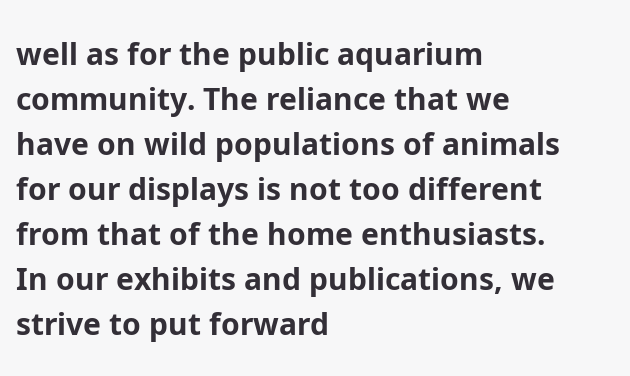well as for the public aquarium community. The reliance that we have on wild populations of animals for our displays is not too different from that of the home enthusiasts. In our exhibits and publications, we strive to put forward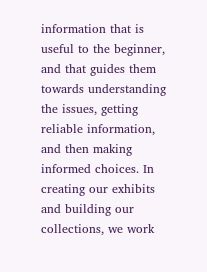information that is useful to the beginner, and that guides them towards understanding the issues, getting reliable information, and then making informed choices. In creating our exhibits and building our collections, we work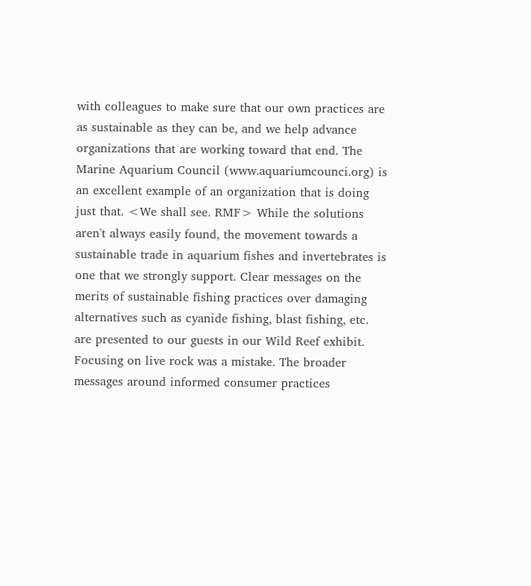with colleagues to make sure that our own practices are as sustainable as they can be, and we help advance organizations that are working toward that end. The Marine Aquarium Council (www.aquariumcounci.org) is an excellent example of an organization that is doing just that. <We shall see. RMF> While the solutions aren't always easily found, the movement towards a sustainable trade in aquarium fishes and invertebrates is one that we strongly support. Clear messages on the merits of sustainable fishing practices over damaging alternatives such as cyanide fishing, blast fishing, etc. are presented to our guests in our Wild Reef exhibit. Focusing on live rock was a mistake. The broader messages around informed consumer practices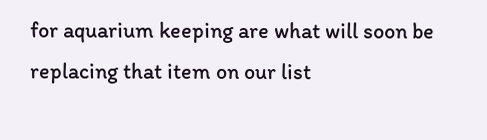for aquarium keeping are what will soon be replacing that item on our list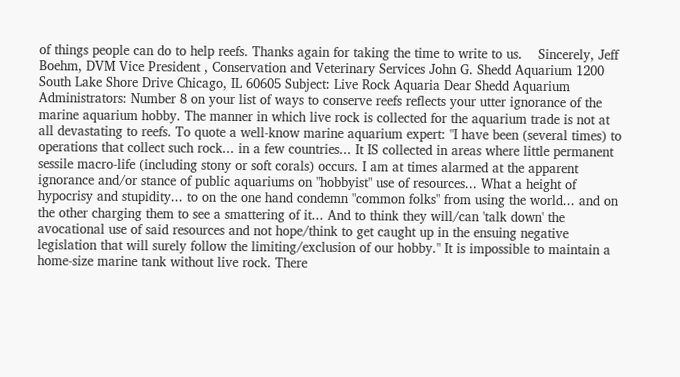of things people can do to help reefs. Thanks again for taking the time to write to us.    Sincerely, Jeff Boehm, DVM Vice President , Conservation and Veterinary Services John G. Shedd Aquarium 1200 South Lake Shore Drive Chicago, IL 60605 Subject: Live Rock Aquaria Dear Shedd Aquarium Administrators: Number 8 on your list of ways to conserve reefs reflects your utter ignorance of the marine aquarium hobby. The manner in which live rock is collected for the aquarium trade is not at all devastating to reefs. To quote a well-know marine aquarium expert: "I have been (several times) to operations that collect such rock... in a few countries... It IS collected in areas where little permanent sessile macro-life (including stony or soft corals) occurs. I am at times alarmed at the apparent ignorance and/or stance of public aquariums on "hobbyist" use of resources... What a height of hypocrisy and stupidity... to on the one hand condemn "common folks" from using the world... and on the other charging them to see a smattering of it... And to think they will/can 'talk down' the avocational use of said resources and not hope/think to get caught up in the ensuing negative legislation that will surely follow the limiting/exclusion of our hobby." It is impossible to maintain a home-size marine tank without live rock. There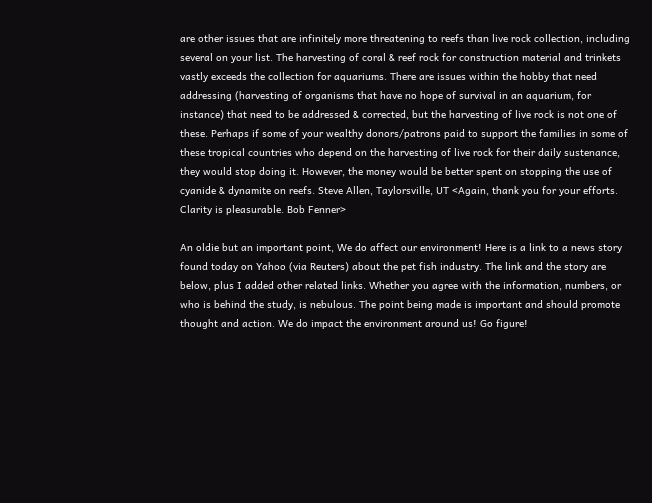are other issues that are infinitely more threatening to reefs than live rock collection, including several on your list. The harvesting of coral & reef rock for construction material and trinkets vastly exceeds the collection for aquariums. There are issues within the hobby that need addressing (harvesting of organisms that have no hope of survival in an aquarium, for instance) that need to be addressed & corrected, but the harvesting of live rock is not one of these. Perhaps if some of your wealthy donors/patrons paid to support the families in some of these tropical countries who depend on the harvesting of live rock for their daily sustenance, they would stop doing it. However, the money would be better spent on stopping the use of cyanide & dynamite on reefs. Steve Allen, Taylorsville, UT <Again, thank you for your efforts. Clarity is pleasurable. Bob Fenner>

An oldie but an important point, We do affect our environment! Here is a link to a news story found today on Yahoo (via Reuters) about the pet fish industry. The link and the story are below, plus I added other related links. Whether you agree with the information, numbers, or who is behind the study, is nebulous. The point being made is important and should promote thought and action. We do impact the environment around us! Go figure!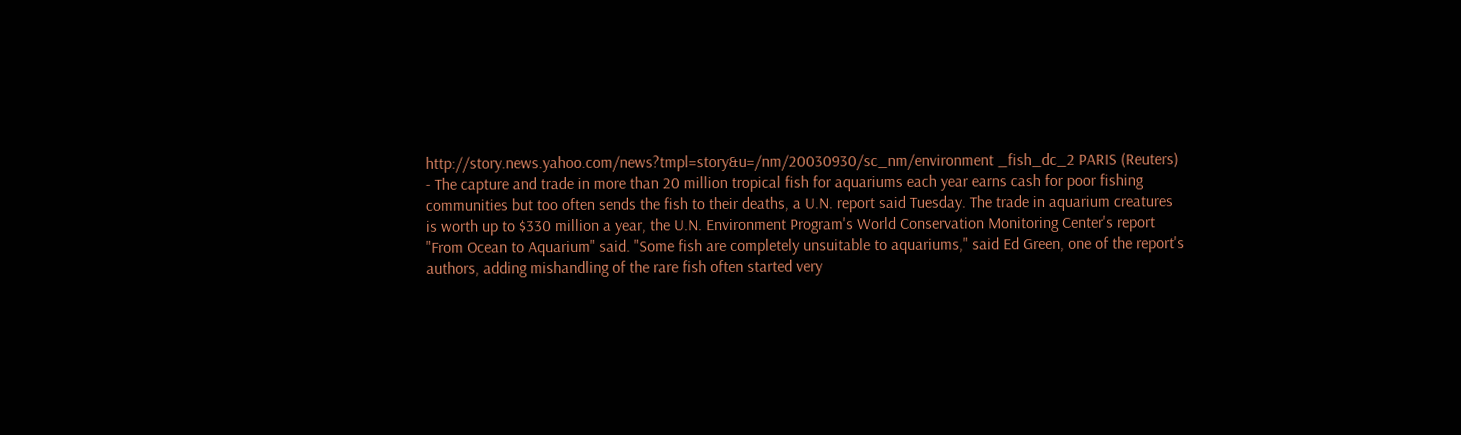http://story.news.yahoo.com/news?tmpl=story&u=/nm/20030930/sc_nm/environment _fish_dc_2 PARIS (Reuters) - The capture and trade in more than 20 million tropical fish for aquariums each year earns cash for poor fishing communities but too often sends the fish to their deaths, a U.N. report said Tuesday. The trade in aquarium creatures is worth up to $330 million a year, the U.N. Environment Program's World Conservation Monitoring Center's report "From Ocean to Aquarium" said. "Some fish are completely unsuitable to aquariums," said Ed Green, one of the report's authors, adding mishandling of the rare fish often started very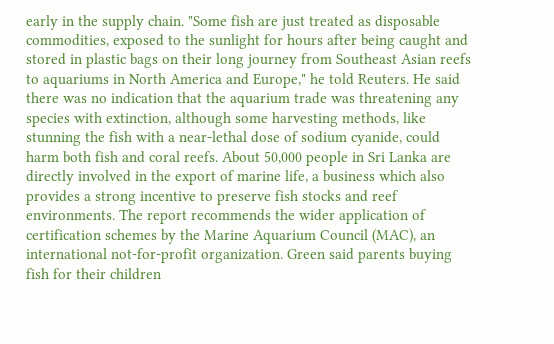early in the supply chain. "Some fish are just treated as disposable commodities, exposed to the sunlight for hours after being caught and stored in plastic bags on their long journey from Southeast Asian reefs to aquariums in North America and Europe," he told Reuters. He said there was no indication that the aquarium trade was threatening any species with extinction, although some harvesting methods, like stunning the fish with a near-lethal dose of sodium cyanide, could harm both fish and coral reefs. About 50,000 people in Sri Lanka are directly involved in the export of marine life, a business which also provides a strong incentive to preserve fish stocks and reef environments. The report recommends the wider application of certification schemes by the Marine Aquarium Council (MAC), an international not-for-profit organization. Green said parents buying fish for their children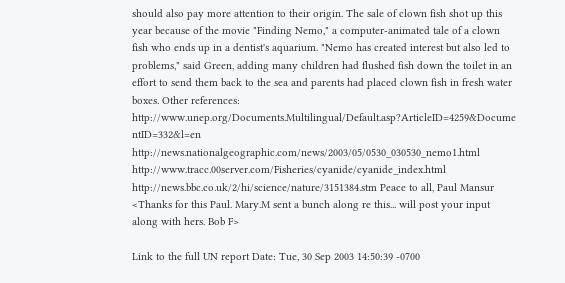should also pay more attention to their origin. The sale of clown fish shot up this year because of the movie "Finding Nemo," a computer-animated tale of a clown fish who ends up in a dentist's aquarium. "Nemo has created interest but also led to problems," said Green, adding many children had flushed fish down the toilet in an effort to send them back to the sea and parents had placed clown fish in fresh water boxes. Other references: http://www.unep.org/Documents.Multilingual/Default.asp?ArticleID=4259&Docume ntID=332&l=en http://news.nationalgeographic.com/news/2003/05/0530_030530_nemo1.html http://www.tracc.00server.com/Fisheries/cyanide/cyanide_index.html http://news.bbc.co.uk/2/hi/science/nature/3151384.stm Peace to all, Paul Mansur <Thanks for this Paul. Mary.M sent a bunch along re this... will post your input along with hers. Bob F>

Link to the full UN report Date: Tue, 30 Sep 2003 14:50:39 -0700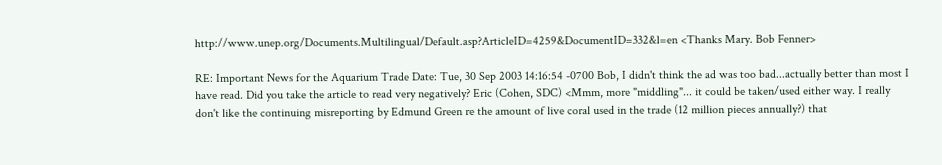http://www.unep.org/Documents.Multilingual/Default.asp?ArticleID=4259&DocumentID=332&l=en <Thanks Mary. Bob Fenner>

RE: Important News for the Aquarium Trade Date: Tue, 30 Sep 2003 14:16:54 -0700 Bob, I didn't think the ad was too bad...actually better than most I have read. Did you take the article to read very negatively? Eric (Cohen, SDC) <Mmm, more "middling"... it could be taken/used either way. I really don't like the continuing misreporting by Edmund Green re the amount of live coral used in the trade (12 million pieces annually?) that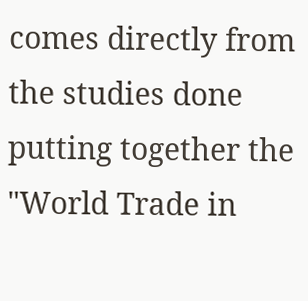comes directly from the studies done putting together the "World Trade in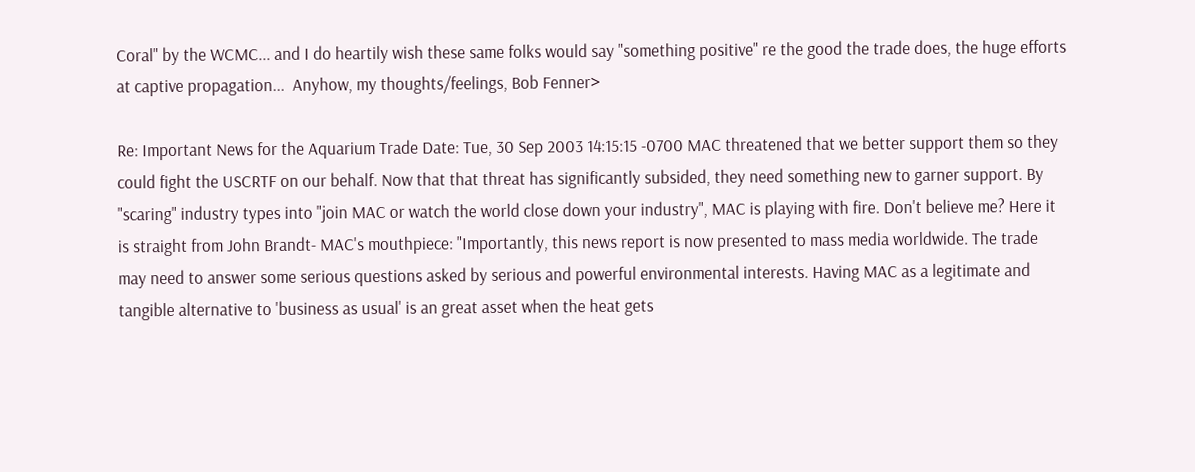Coral" by the WCMC... and I do heartily wish these same folks would say "something positive" re the good the trade does, the huge efforts at captive propagation...  Anyhow, my thoughts/feelings, Bob Fenner>

Re: Important News for the Aquarium Trade Date: Tue, 30 Sep 2003 14:15:15 -0700 MAC threatened that we better support them so they could fight the USCRTF on our behalf. Now that that threat has significantly subsided, they need something new to garner support. By "scaring" industry types into "join MAC or watch the world close down your industry", MAC is playing with fire. Don't believe me? Here it is straight from John Brandt- MAC's mouthpiece: "Importantly, this news report is now presented to mass media worldwide. The trade may need to answer some serious questions asked by serious and powerful environmental interests. Having MAC as a legitimate and tangible alternative to 'business as usual' is an great asset when the heat gets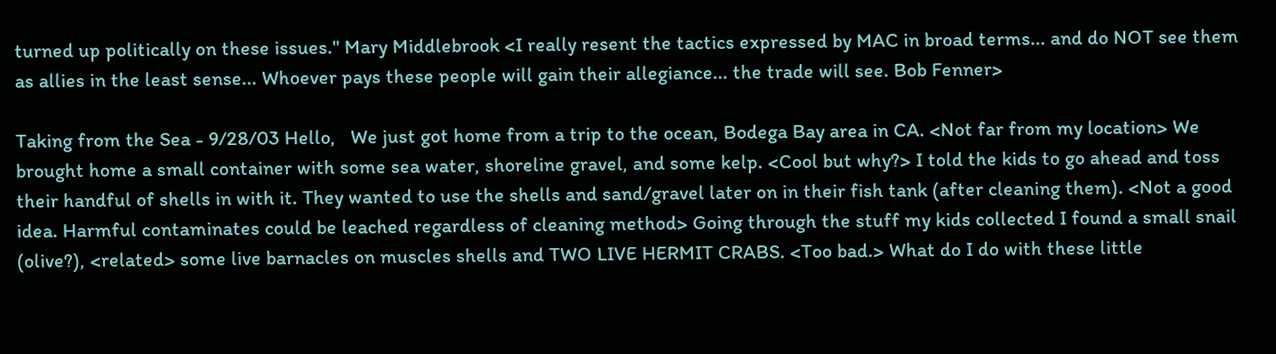turned up politically on these issues." Mary Middlebrook <I really resent the tactics expressed by MAC in broad terms... and do NOT see them as allies in the least sense... Whoever pays these people will gain their allegiance... the trade will see. Bob Fenner>

Taking from the Sea - 9/28/03 Hello,   We just got home from a trip to the ocean, Bodega Bay area in CA. <Not far from my location> We brought home a small container with some sea water, shoreline gravel, and some kelp. <Cool but why?> I told the kids to go ahead and toss their handful of shells in with it. They wanted to use the shells and sand/gravel later on in their fish tank (after cleaning them). <Not a good idea. Harmful contaminates could be leached regardless of cleaning method> Going through the stuff my kids collected I found a small snail (olive?), <related> some live barnacles on muscles shells and TWO LIVE HERMIT CRABS. <Too bad.> What do I do with these little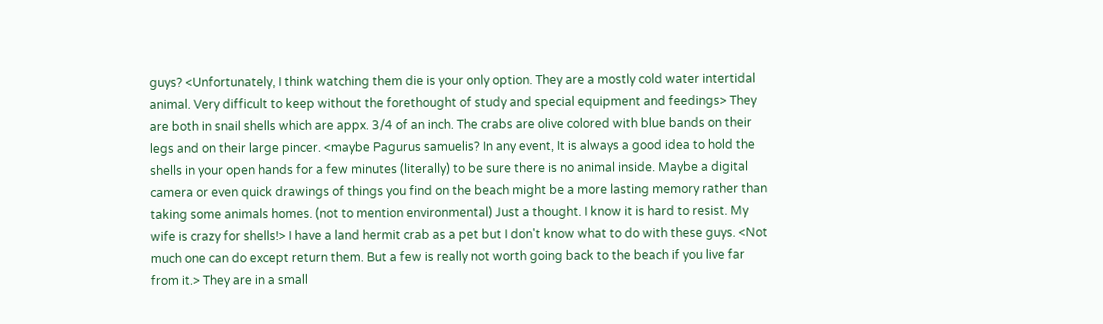guys? <Unfortunately, I think watching them die is your only option. They are a mostly cold water intertidal animal. Very difficult to keep without the forethought of study and special equipment and feedings> They are both in snail shells which are appx. 3/4 of an inch. The crabs are olive colored with blue bands on their legs and on their large pincer. <maybe Pagurus samuelis? In any event, It is always a good idea to hold the shells in your open hands for a few minutes (literally) to be sure there is no animal inside. Maybe a digital camera or even quick drawings of things you find on the beach might be a more lasting memory rather than taking some animals homes. (not to mention environmental) Just a thought. I know it is hard to resist. My wife is crazy for shells!> I have a land hermit crab as a pet but I don't know what to do with these guys. <Not much one can do except return them. But a few is really not worth going back to the beach if you live far from it.> They are in a small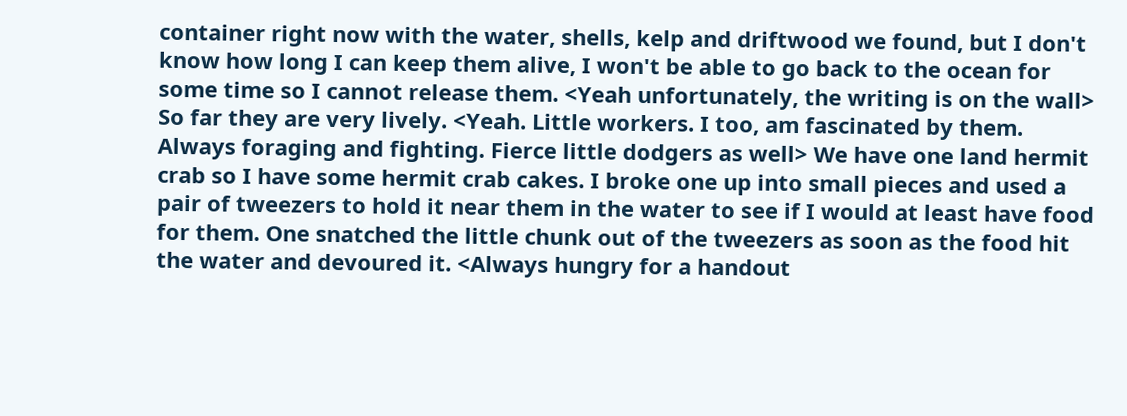container right now with the water, shells, kelp and driftwood we found, but I don't know how long I can keep them alive, I won't be able to go back to the ocean for some time so I cannot release them. <Yeah unfortunately, the writing is on the wall> So far they are very lively. <Yeah. Little workers. I too, am fascinated by them. Always foraging and fighting. Fierce little dodgers as well> We have one land hermit crab so I have some hermit crab cakes. I broke one up into small pieces and used a pair of tweezers to hold it near them in the water to see if I would at least have food for them. One snatched the little chunk out of the tweezers as soon as the food hit the water and devoured it. <Always hungry for a handout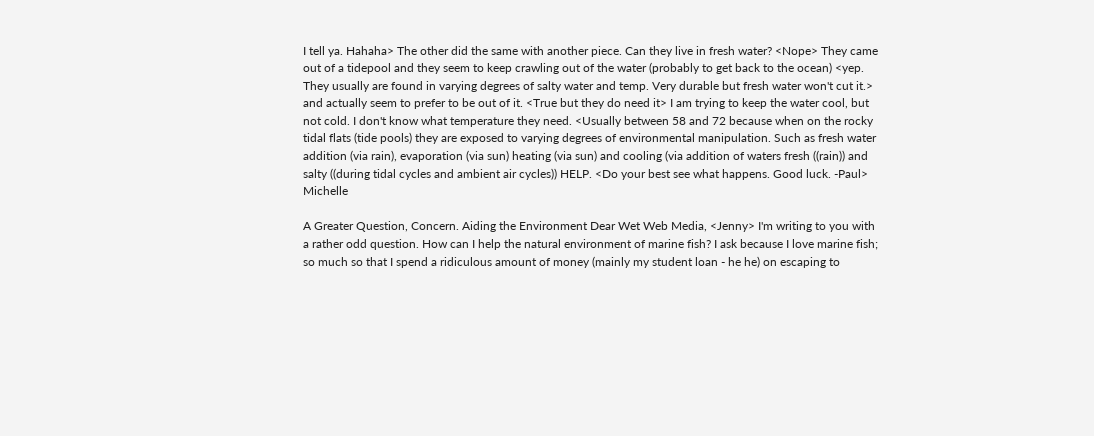I tell ya. Hahaha> The other did the same with another piece. Can they live in fresh water? <Nope> They came out of a tidepool and they seem to keep crawling out of the water (probably to get back to the ocean) <yep. They usually are found in varying degrees of salty water and temp. Very durable but fresh water won't cut it.>  and actually seem to prefer to be out of it. <True but they do need it> I am trying to keep the water cool, but not cold. I don't know what temperature they need. <Usually between 58 and 72 because when on the rocky tidal flats (tide pools) they are exposed to varying degrees of environmental manipulation. Such as fresh water addition (via rain), evaporation (via sun) heating (via sun) and cooling (via addition of waters fresh ((rain)) and salty ((during tidal cycles and ambient air cycles)) HELP. <Do your best see what happens. Good luck. -Paul> Michelle

A Greater Question, Concern. Aiding the Environment Dear Wet Web Media, <Jenny> I'm writing to you with a rather odd question. How can I help the natural environment of marine fish? I ask because I love marine fish; so much so that I spend a ridiculous amount of money (mainly my student loan - he he) on escaping to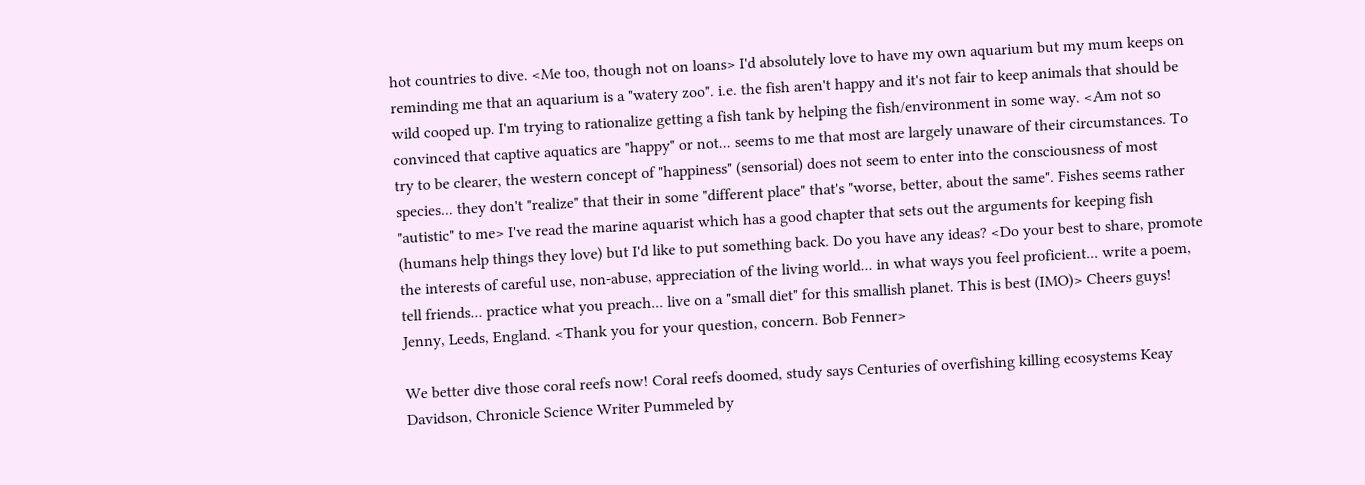hot countries to dive. <Me too, though not on loans> I'd absolutely love to have my own aquarium but my mum keeps on reminding me that an aquarium is a "watery zoo". i.e. the fish aren't happy and it's not fair to keep animals that should be wild cooped up. I'm trying to rationalize getting a fish tank by helping the fish/environment in some way. <Am not so convinced that captive aquatics are "happy" or not... seems to me that most are largely unaware of their circumstances. To try to be clearer, the western concept of "happiness" (sensorial) does not seem to enter into the consciousness of most species... they don't "realize" that their in some "different place" that's "worse, better, about the same". Fishes seems rather "autistic" to me> I've read the marine aquarist which has a good chapter that sets out the arguments for keeping fish (humans help things they love) but I'd like to put something back. Do you have any ideas? <Do your best to share, promote the interests of careful use, non-abuse, appreciation of the living world... in what ways you feel proficient... write a poem, tell friends... practice what you preach... live on a "small diet" for this smallish planet. This is best (IMO)> Cheers guys! Jenny, Leeds, England. <Thank you for your question, concern. Bob Fenner>

We better dive those coral reefs now! Coral reefs doomed, study says Centuries of overfishing killing ecosystems Keay Davidson, Chronicle Science Writer Pummeled by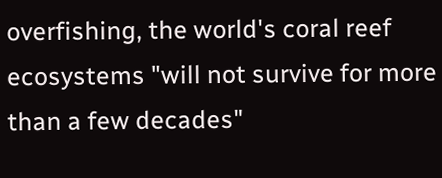overfishing, the world's coral reef ecosystems "will not survive for more than a few decades"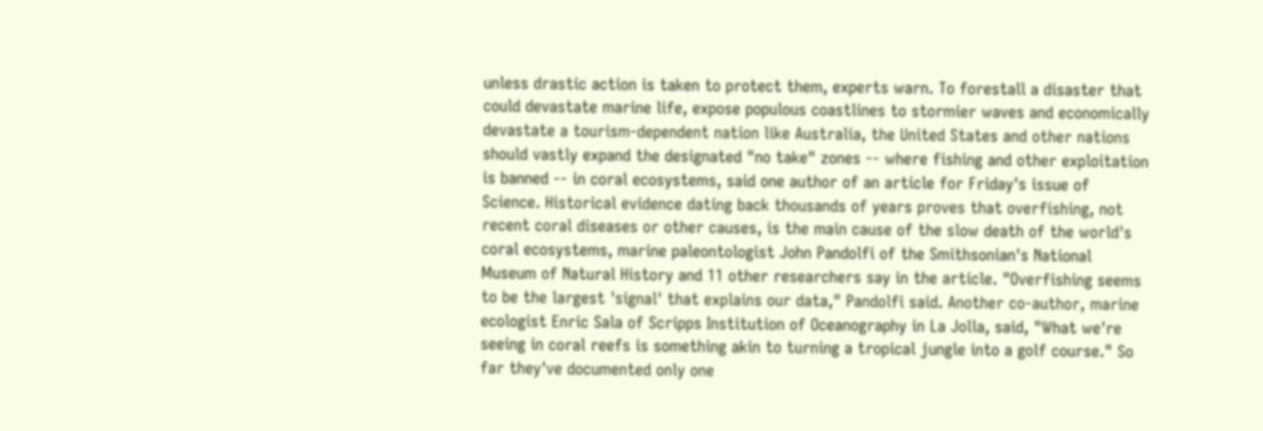unless drastic action is taken to protect them, experts warn. To forestall a disaster that could devastate marine life, expose populous coastlines to stormier waves and economically devastate a tourism-dependent nation like Australia, the United States and other nations should vastly expand the designated "no take" zones -- where fishing and other exploitation is banned -- in coral ecosystems, said one author of an article for Friday's issue of Science. Historical evidence dating back thousands of years proves that overfishing, not recent coral diseases or other causes, is the main cause of the slow death of the world's coral ecosystems, marine paleontologist John Pandolfi of the Smithsonian's National Museum of Natural History and 11 other researchers say in the article. "Overfishing seems to be the largest 'signal' that explains our data," Pandolfi said. Another co-author, marine ecologist Enric Sala of Scripps Institution of Oceanography in La Jolla, said, "What we're seeing in coral reefs is something akin to turning a tropical jungle into a golf course." So far they've documented only one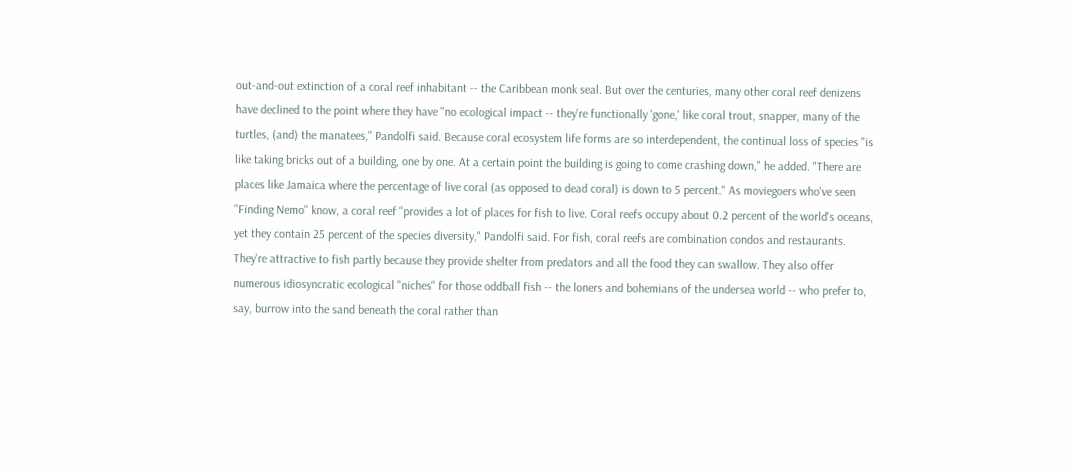out-and-out extinction of a coral reef inhabitant -- the Caribbean monk seal. But over the centuries, many other coral reef denizens have declined to the point where they have "no ecological impact -- they're functionally 'gone,' like coral trout, snapper, many of the turtles, (and) the manatees," Pandolfi said. Because coral ecosystem life forms are so interdependent, the continual loss of species "is like taking bricks out of a building, one by one. At a certain point the building is going to come crashing down," he added. "There are places like Jamaica where the percentage of live coral (as opposed to dead coral) is down to 5 percent." As moviegoers who've seen "Finding Nemo" know, a coral reef "provides a lot of places for fish to live. Coral reefs occupy about 0.2 percent of the world's oceans, yet they contain 25 percent of the species diversity," Pandolfi said. For fish, coral reefs are combination condos and restaurants. They're attractive to fish partly because they provide shelter from predators and all the food they can swallow. They also offer numerous idiosyncratic ecological "niches" for those oddball fish -- the loners and bohemians of the undersea world -- who prefer to, say, burrow into the sand beneath the coral rather than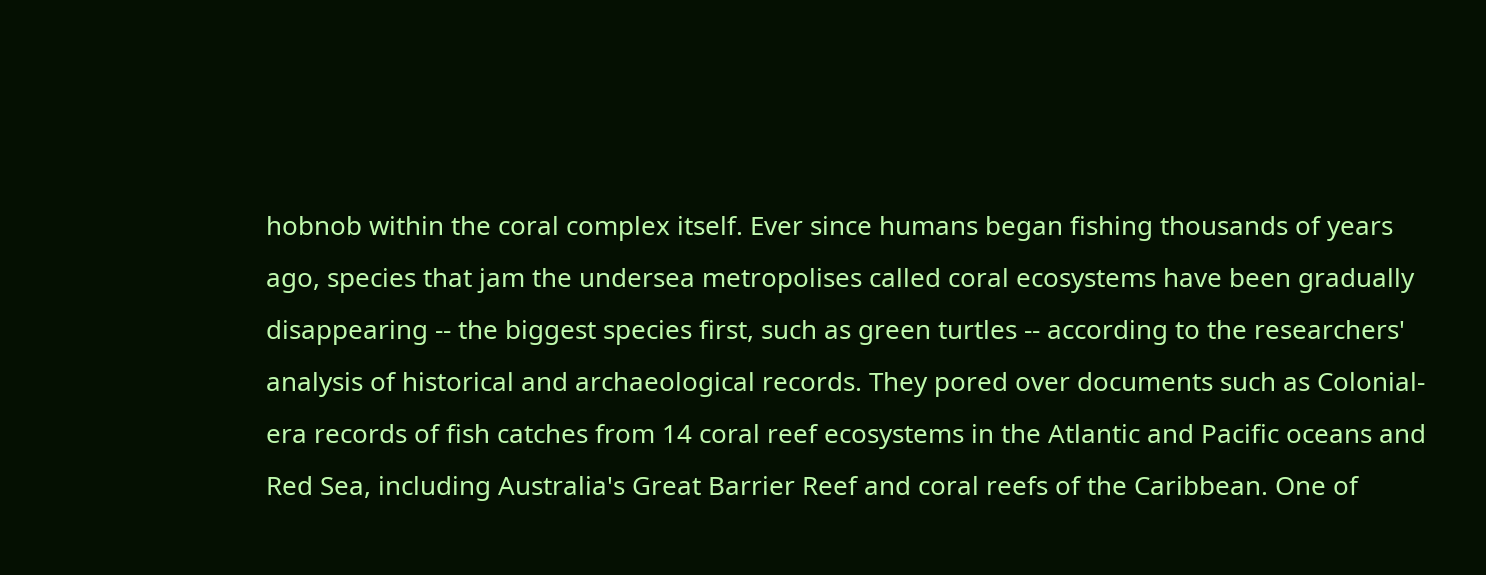hobnob within the coral complex itself. Ever since humans began fishing thousands of years ago, species that jam the undersea metropolises called coral ecosystems have been gradually disappearing -- the biggest species first, such as green turtles -- according to the researchers' analysis of historical and archaeological records. They pored over documents such as Colonial-era records of fish catches from 14 coral reef ecosystems in the Atlantic and Pacific oceans and Red Sea, including Australia's Great Barrier Reef and coral reefs of the Caribbean. One of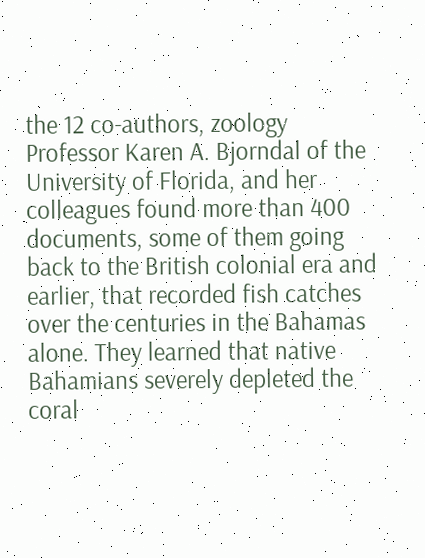the 12 co-authors, zoology Professor Karen A. Bjorndal of the University of Florida, and her colleagues found more than 400 documents, some of them going back to the British colonial era and earlier, that recorded fish catches over the centuries in the Bahamas alone. They learned that native Bahamians severely depleted the coral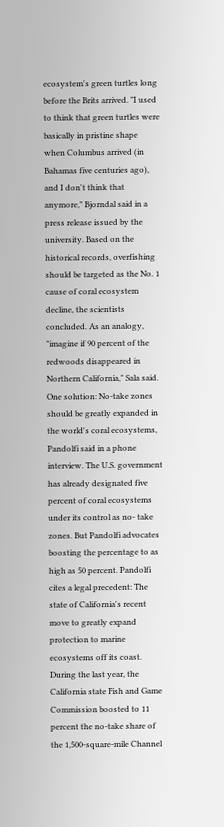ecosystem's green turtles long before the Brits arrived. "I used to think that green turtles were basically in pristine shape when Columbus arrived (in Bahamas five centuries ago), and I don't think that anymore," Bjorndal said in a press release issued by the university. Based on the historical records, overfishing should be targeted as the No. 1 cause of coral ecosystem decline, the scientists concluded. As an analogy, "imagine if 90 percent of the redwoods disappeared in Northern California," Sala said. One solution: No-take zones should be greatly expanded in the world's coral ecosystems, Pandolfi said in a phone interview. The U.S. government has already designated five percent of coral ecosystems under its control as no- take zones. But Pandolfi advocates boosting the percentage to as high as 50 percent. Pandolfi cites a legal precedent: The state of California's recent move to greatly expand protection to marine ecosystems off its coast. During the last year, the California state Fish and Game Commission boosted to 11 percent the no-take share of the 1,500-square-mile Channel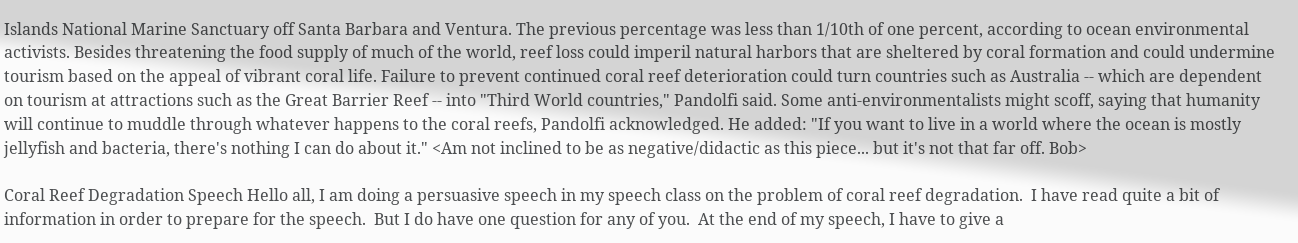Islands National Marine Sanctuary off Santa Barbara and Ventura. The previous percentage was less than 1/10th of one percent, according to ocean environmental activists. Besides threatening the food supply of much of the world, reef loss could imperil natural harbors that are sheltered by coral formation and could undermine tourism based on the appeal of vibrant coral life. Failure to prevent continued coral reef deterioration could turn countries such as Australia -- which are dependent on tourism at attractions such as the Great Barrier Reef -- into "Third World countries," Pandolfi said. Some anti-environmentalists might scoff, saying that humanity will continue to muddle through whatever happens to the coral reefs, Pandolfi acknowledged. He added: "If you want to live in a world where the ocean is mostly jellyfish and bacteria, there's nothing I can do about it." <Am not inclined to be as negative/didactic as this piece... but it's not that far off. Bob>

Coral Reef Degradation Speech Hello all, I am doing a persuasive speech in my speech class on the problem of coral reef degradation.  I have read quite a bit of information in order to prepare for the speech.  But I do have one question for any of you.  At the end of my speech, I have to give a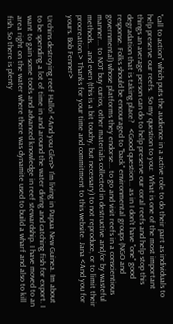"call to action" which puts the audience in a active role to do their part as individuals to help preserve our reefs.  So my question to you:  What is one of the most important things an average person can do to help preserve our coral reefs and help stop this degradation that is taking place?   <Good question... as in I don't have "one" good response. Folks should be encouraged to "back" environmental groups (NGO and governmental) whose platforms they endorse... to go and visit reefs in a conscientious manner... to NOT buy curios, other materials collected in destructive and/or by wasteful methods... and even (this is a bit touchy, but necessary) to not reproduce, or to limit their procreation.> Thanks for your time and commitment to this website. Jana <And you for yours. Bob Fenner>

Urchins destroying reef Hallo! <And you Glen> I'm living in Papua New Guinea. Im about to be spending a lot of time in and around the water diving and catching fish for export. I want to gain some tools and advanced knowledge in reef stewardship. I have moved to an area right on the water where there was dynamite used to build a wharf and also to kill fish. So there is plenty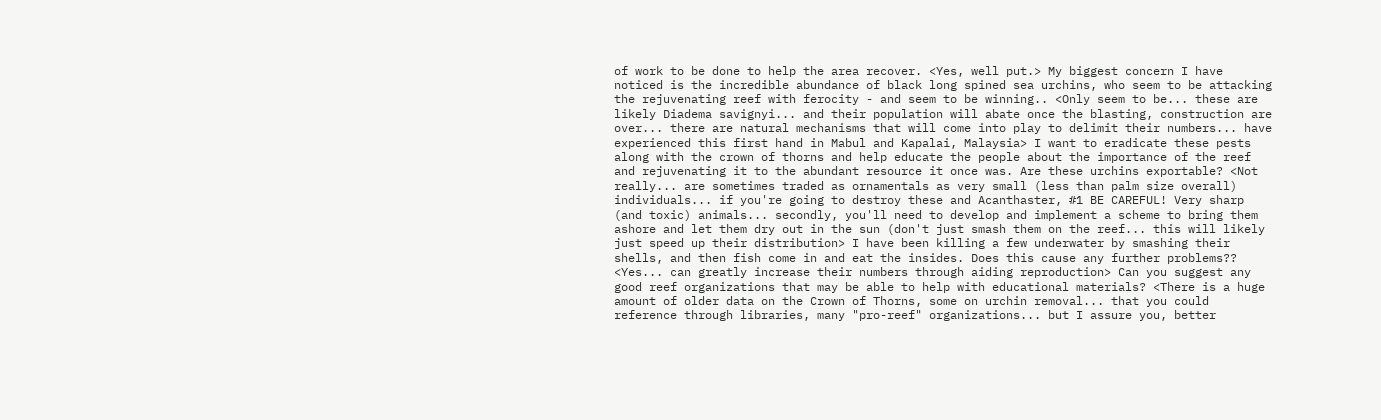of work to be done to help the area recover. <Yes, well put.> My biggest concern I have noticed is the incredible abundance of black long spined sea urchins, who seem to be attacking the rejuvenating reef with ferocity - and seem to be winning.. <Only seem to be... these are likely Diadema savignyi... and their population will abate once the blasting, construction are over... there are natural mechanisms that will come into play to delimit their numbers... have experienced this first hand in Mabul and Kapalai, Malaysia> I want to eradicate these pests along with the crown of thorns and help educate the people about the importance of the reef and rejuvenating it to the abundant resource it once was. Are these urchins exportable? <Not really... are sometimes traded as ornamentals as very small (less than palm size overall) individuals... if you're going to destroy these and Acanthaster, #1 BE CAREFUL! Very sharp (and toxic) animals... secondly, you'll need to develop and implement a scheme to bring them ashore and let them dry out in the sun (don't just smash them on the reef... this will likely just speed up their distribution> I have been killing a few underwater by smashing their shells, and then fish come in and eat the insides. Does this cause any further problems?? <Yes... can greatly increase their numbers through aiding reproduction> Can you suggest any good reef organizations that may be able to help with educational materials? <There is a huge amount of older data on the Crown of Thorns, some on urchin removal... that you could reference through libraries, many "pro-reef" organizations... but I assure you, better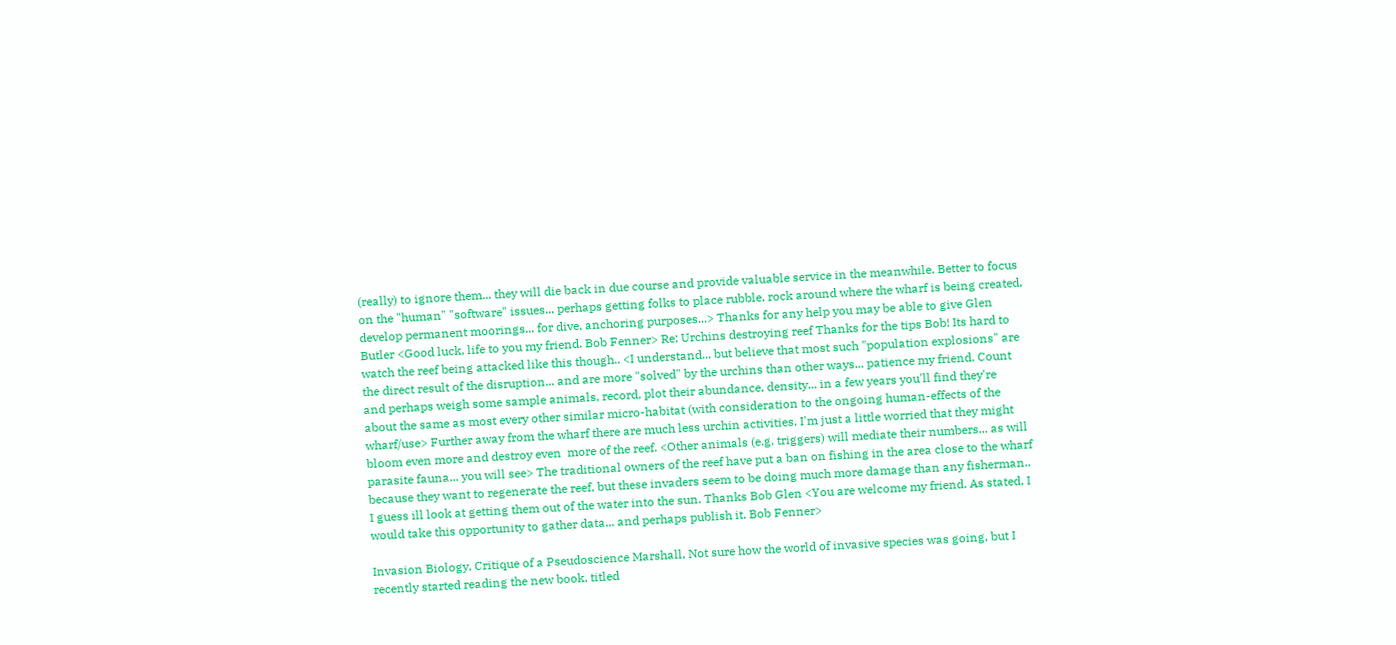(really) to ignore them... they will die back in due course and provide valuable service in the meanwhile. Better to focus on the "human" "software" issues... perhaps getting folks to place rubble, rock around where the wharf is being created, develop permanent moorings... for dive, anchoring purposes...> Thanks for any help you may be able to give Glen Butler <Good luck, life to you my friend. Bob Fenner> Re: Urchins destroying reef Thanks for the tips Bob! Its hard to watch the reef being attacked like this though.. <I understand... but believe that most such "population explosions" are the direct result of the disruption... and are more "solved" by the urchins than other ways... patience my friend. Count and perhaps weigh some sample animals, record, plot their abundance, density... in a few years you'll find they're about the same as most every other similar micro-habitat (with consideration to the ongoing human-effects of the wharf/use> Further away from the wharf there are much less urchin activities, I'm just a little worried that they might bloom even more and destroy even  more of the reef. <Other animals (e.g. triggers) will mediate their numbers... as will parasite fauna... you will see> The traditional owners of the reef have put a ban on fishing in the area close to the wharf because they want to regenerate the reef, but these invaders seem to be doing much more damage than any fisherman.. I guess ill look at getting them out of the water into the sun. Thanks Bob Glen <You are welcome my friend. As stated, I would take this opportunity to gather data... and perhaps publish it. Bob Fenner>

Invasion Biology, Critique of a Pseudoscience Marshall, Not sure how the world of invasive species was going, but I recently started reading the new book, titled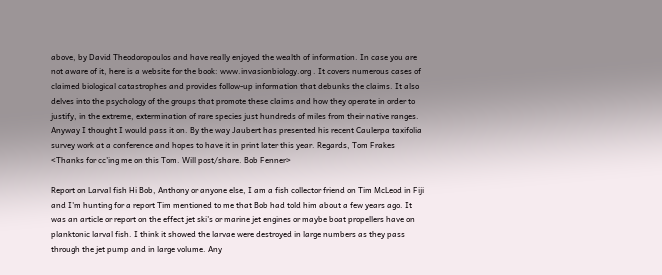above, by David Theodoropoulos and have really enjoyed the wealth of information. In case you are not aware of it, here is a website for the book: www.invasionbiology.org . It covers numerous cases of claimed biological catastrophes and provides follow-up information that debunks the claims. It also delves into the psychology of the groups that promote these claims and how they operate in order to justify, in the extreme, extermination of rare species just hundreds of miles from their native ranges. Anyway I thought I would pass it on. By the way Jaubert has presented his recent Caulerpa taxifolia survey work at a conference and hopes to have it in print later this year. Regards, Tom Frakes <Thanks for cc'ing me on this Tom. Will post/share. Bob Fenner>

Report on Larval fish Hi Bob, Anthony or anyone else, I am a fish collector friend on Tim McLeod in Fiji and I'm hunting for a report Tim mentioned to me that Bob had told him about a few years ago. It was an article or report on the effect jet ski's or marine jet engines or maybe boat propellers have on planktonic larval fish. I think it showed the larvae were destroyed in large numbers as they pass through the jet pump and in large volume. Any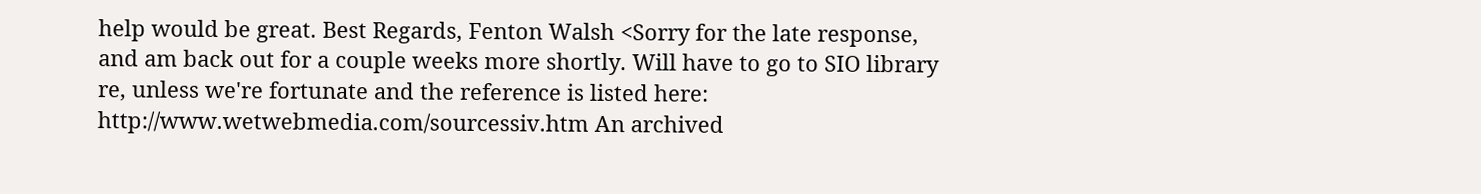help would be great. Best Regards, Fenton Walsh <Sorry for the late response, and am back out for a couple weeks more shortly. Will have to go to SIO library re, unless we're fortunate and the reference is listed here: http://www.wetwebmedia.com/sourcessiv.htm An archived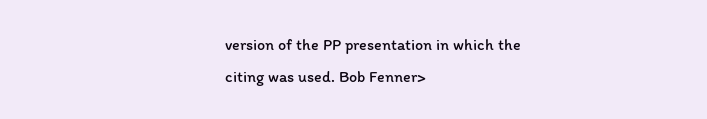version of the PP presentation in which the citing was used. Bob Fenner>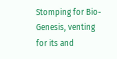Stomping for Bio-Genesis, venting for its and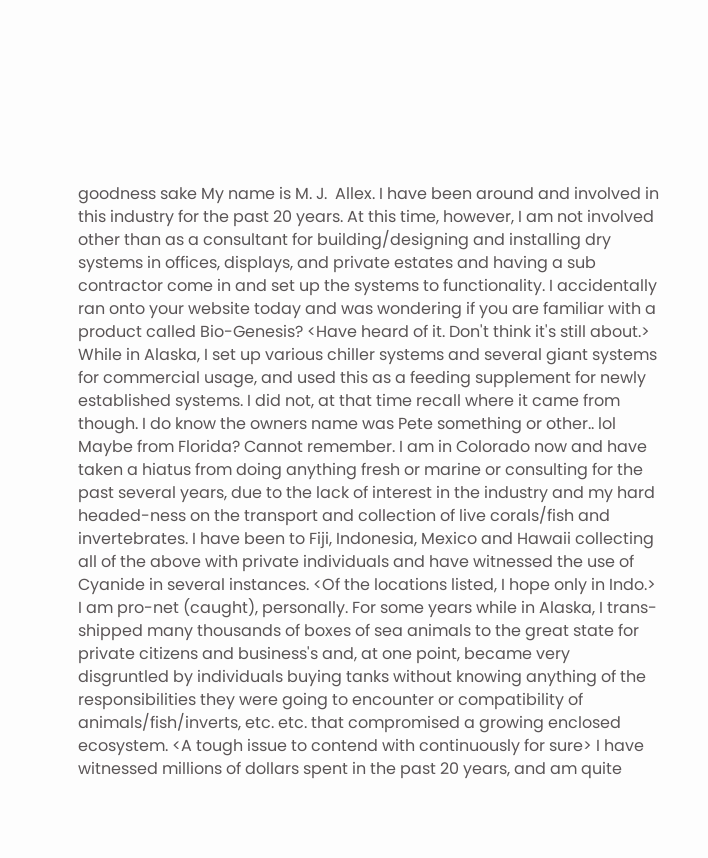goodness sake My name is M. J.  Allex. I have been around and involved in this industry for the past 20 years. At this time, however, I am not involved other than as a consultant for building/designing and installing dry systems in offices, displays, and private estates and having a sub contractor come in and set up the systems to functionality. I accidentally ran onto your website today and was wondering if you are familiar with a product called Bio-Genesis? <Have heard of it. Don't think it's still about.> While in Alaska, I set up various chiller systems and several giant systems for commercial usage, and used this as a feeding supplement for newly established systems. I did not, at that time recall where it came from though. I do know the owners name was Pete something or other.. lol Maybe from Florida? Cannot remember. I am in Colorado now and have taken a hiatus from doing anything fresh or marine or consulting for the past several years, due to the lack of interest in the industry and my hard headed-ness on the transport and collection of live corals/fish and invertebrates. I have been to Fiji, Indonesia, Mexico and Hawaii collecting all of the above with private individuals and have witnessed the use of Cyanide in several instances. <Of the locations listed, I hope only in Indo.> I am pro-net (caught), personally. For some years while in Alaska, I trans-shipped many thousands of boxes of sea animals to the great state for private citizens and business's and, at one point, became very disgruntled by individuals buying tanks without knowing anything of the responsibilities they were going to encounter or compatibility of animals/fish/inverts, etc. etc. that compromised a growing enclosed ecosystem. <A tough issue to contend with continuously for sure> I have witnessed millions of dollars spent in the past 20 years, and am quite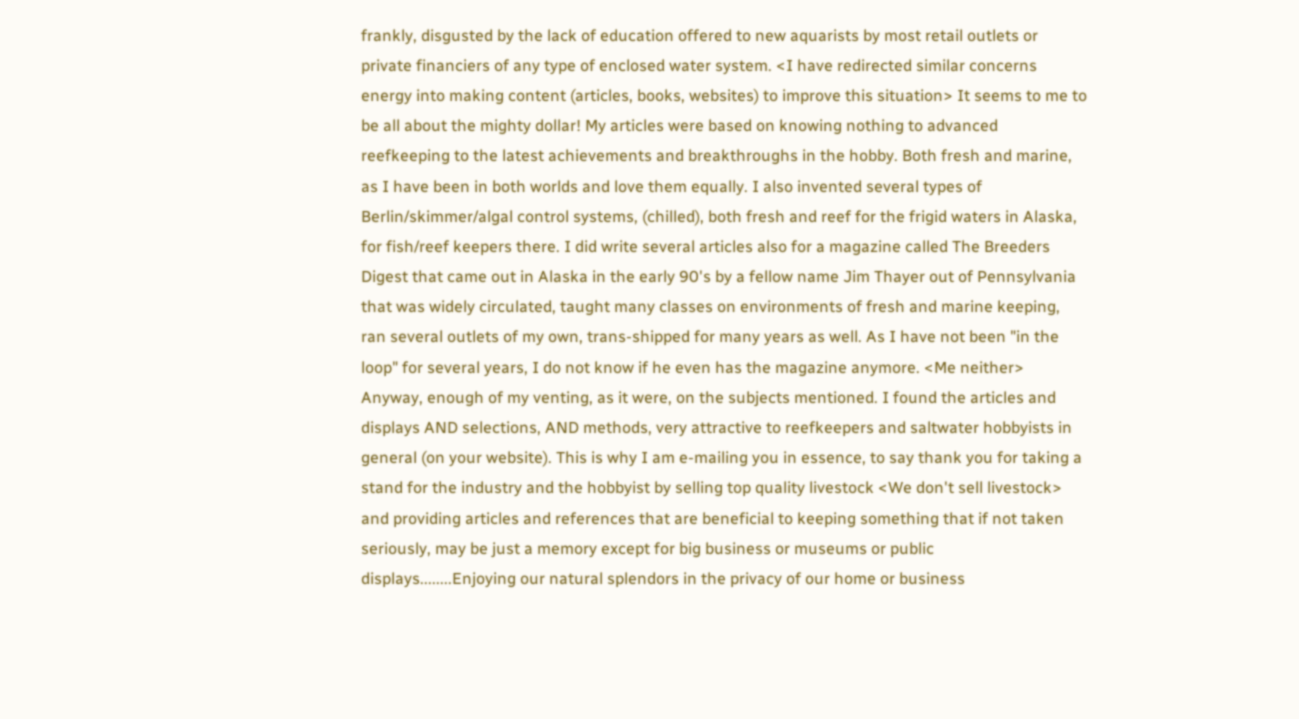frankly, disgusted by the lack of education offered to new aquarists by most retail outlets or private financiers of any type of enclosed water system. <I have redirected similar concerns energy into making content (articles, books, websites) to improve this situation> It seems to me to be all about the mighty dollar! My articles were based on knowing nothing to advanced reefkeeping to the latest achievements and breakthroughs in the hobby. Both fresh and marine, as I have been in both worlds and love them equally. I also invented several types of  Berlin/skimmer/algal control systems, (chilled), both fresh and reef for the frigid waters in Alaska, for fish/reef keepers there. I did write several articles also for a magazine called The Breeders Digest that came out in Alaska in the early 90's by a fellow name Jim Thayer out of Pennsylvania that was widely circulated, taught many classes on environments of fresh and marine keeping, ran several outlets of my own, trans-shipped for many years as well. As I have not been "in the loop" for several years, I do not know if he even has the magazine anymore. <Me neither>   Anyway, enough of my venting, as it were, on the subjects mentioned. I found the articles and displays AND selections, AND methods, very attractive to reefkeepers and saltwater hobbyists in general (on your website). This is why I am e-mailing you in essence, to say thank you for taking a stand for the industry and the hobbyist by selling top quality livestock <We don't sell livestock> and providing articles and references that are beneficial to keeping something that if not taken seriously, may be just a memory except for big business or museums or public displays........Enjoying our natural splendors in the privacy of our home or business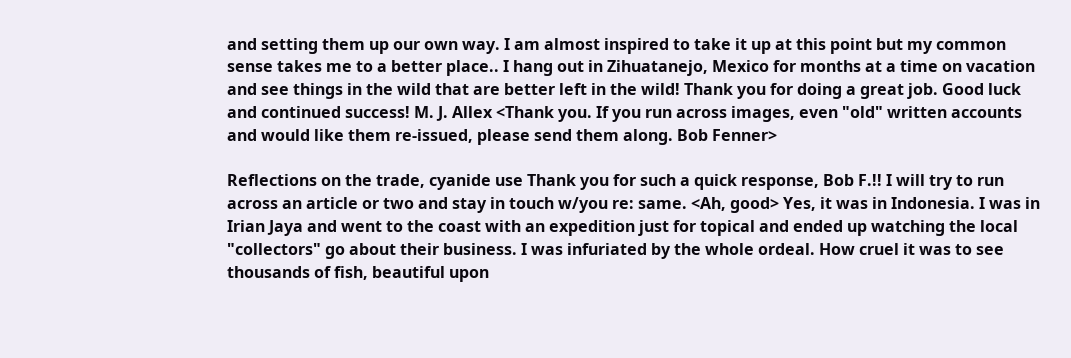and setting them up our own way. I am almost inspired to take it up at this point but my common sense takes me to a better place.. I hang out in Zihuatanejo, Mexico for months at a time on vacation and see things in the wild that are better left in the wild! Thank you for doing a great job. Good luck and continued success! M. J. Allex <Thank you. If you run across images, even "old" written accounts and would like them re-issued, please send them along. Bob Fenner>

Reflections on the trade, cyanide use Thank you for such a quick response, Bob F.!! I will try to run across an article or two and stay in touch w/you re: same. <Ah, good> Yes, it was in Indonesia. I was in Irian Jaya and went to the coast with an expedition just for topical and ended up watching the local "collectors" go about their business. I was infuriated by the whole ordeal. How cruel it was to see thousands of fish, beautiful upon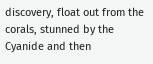discovery, float out from the corals, stunned by the Cyanide and then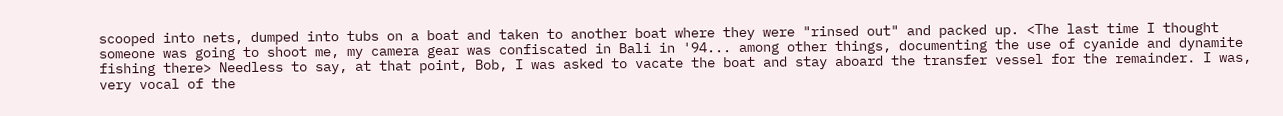scooped into nets, dumped into tubs on a boat and taken to another boat where they were "rinsed out" and packed up. <The last time I thought someone was going to shoot me, my camera gear was confiscated in Bali in '94... among other things, documenting the use of cyanide and dynamite fishing there> Needless to say, at that point, Bob, I was asked to vacate the boat and stay aboard the transfer vessel for the remainder. I was, very vocal of the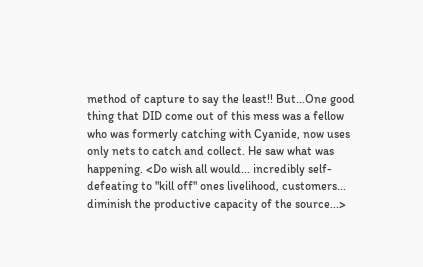method of capture to say the least!! But...One good thing that DID come out of this mess was a fellow who was formerly catching with Cyanide, now uses only nets to catch and collect. He saw what was happening. <Do wish all would... incredibly self-defeating to "kill off" ones livelihood, customers... diminish the productive capacity of the source...>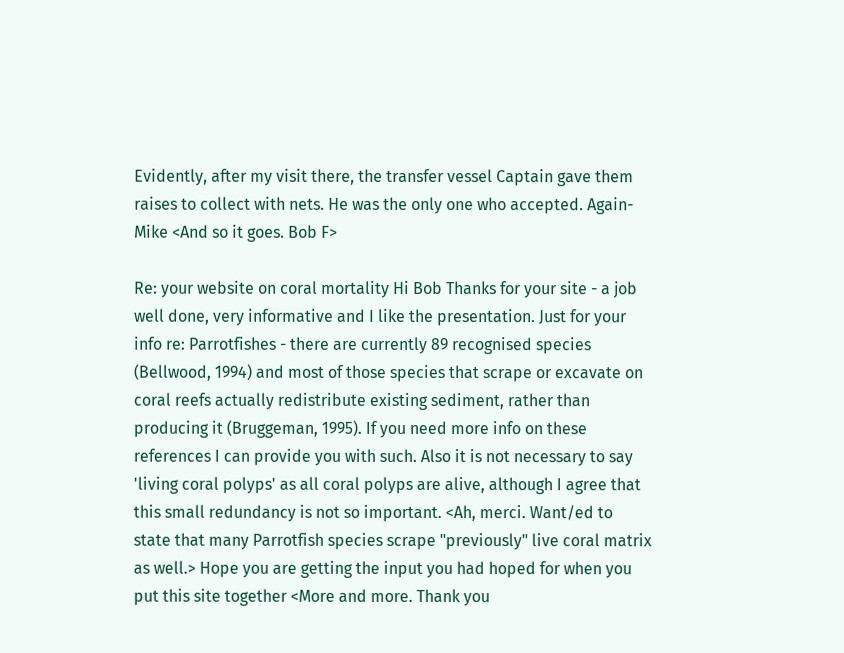Evidently, after my visit there, the transfer vessel Captain gave them raises to collect with nets. He was the only one who accepted. Again- Mike <And so it goes. Bob F>

Re: your website on coral mortality Hi Bob Thanks for your site - a job well done, very informative and I like the presentation. Just for your info re: Parrotfishes - there are currently 89 recognised species (Bellwood, 1994) and most of those species that scrape or excavate on coral reefs actually redistribute existing sediment, rather than producing it (Bruggeman, 1995). If you need more info on these references I can provide you with such. Also it is not necessary to say 'living coral polyps' as all coral polyps are alive, although I agree that this small redundancy is not so important. <Ah, merci. Want/ed to state that many Parrotfish species scrape "previously" live coral matrix as well.> Hope you are getting the input you had hoped for when you put this site together <More and more. Thank you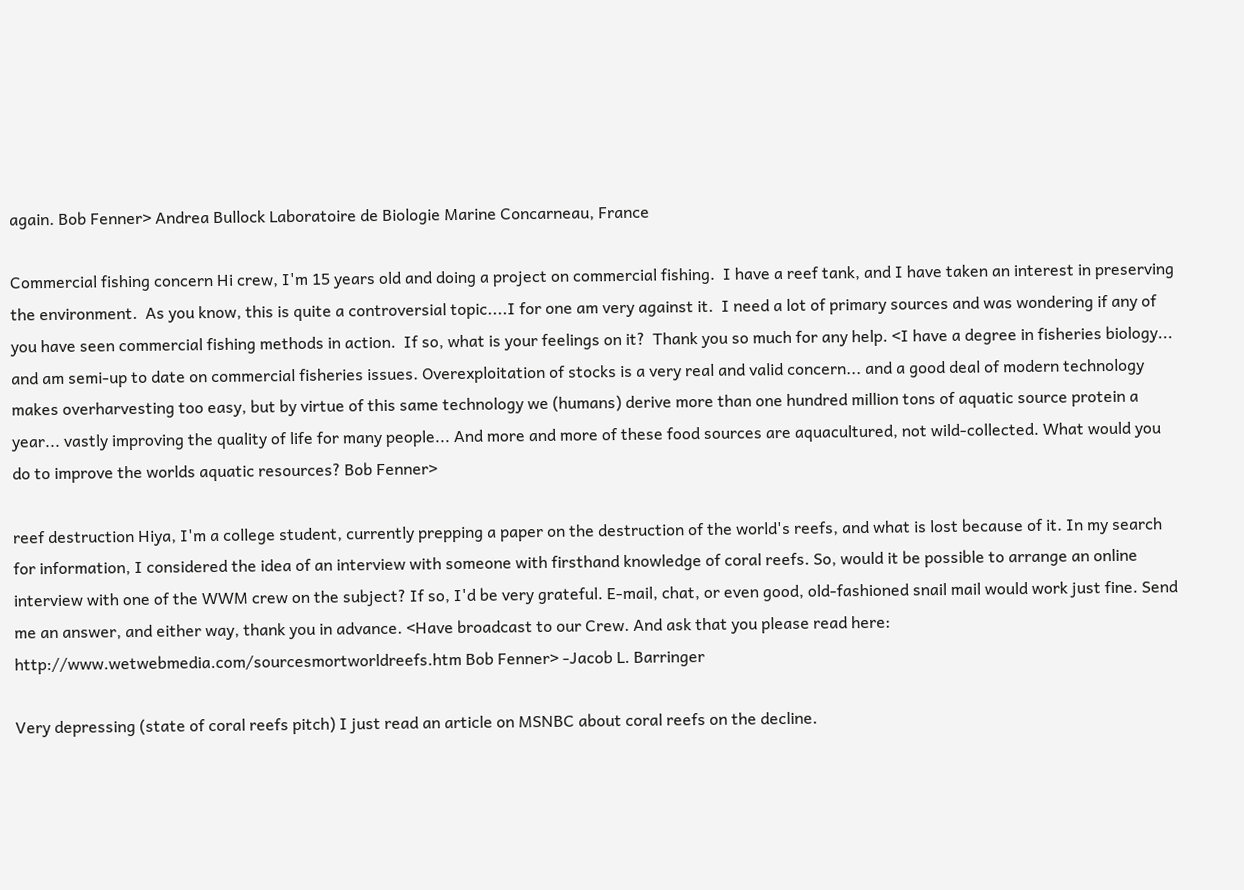again. Bob Fenner> Andrea Bullock Laboratoire de Biologie Marine Concarneau, France

Commercial fishing concern Hi crew, I'm 15 years old and doing a project on commercial fishing.  I have a reef tank, and I have taken an interest in preserving the environment.  As you know, this is quite a controversial topic....I for one am very against it.  I need a lot of primary sources and was wondering if any of you have seen commercial fishing methods in action.  If so, what is your feelings on it?  Thank you so much for any help. <I have a degree in fisheries biology... and am semi-up to date on commercial fisheries issues. Overexploitation of stocks is a very real and valid concern... and a good deal of modern technology makes overharvesting too easy, but by virtue of this same technology we (humans) derive more than one hundred million tons of aquatic source protein a year... vastly improving the quality of life for many people... And more and more of these food sources are aquacultured, not wild-collected. What would you do to improve the worlds aquatic resources? Bob Fenner>

reef destruction Hiya, I'm a college student, currently prepping a paper on the destruction of the world's reefs, and what is lost because of it. In my search for information, I considered the idea of an interview with someone with firsthand knowledge of coral reefs. So, would it be possible to arrange an online interview with one of the WWM crew on the subject? If so, I'd be very grateful. E-mail, chat, or even good, old-fashioned snail mail would work just fine. Send me an answer, and either way, thank you in advance. <Have broadcast to our Crew. And ask that you please read here: http://www.wetwebmedia.com/sourcesmortworldreefs.htm Bob Fenner> -Jacob L. Barringer

Very depressing (state of coral reefs pitch) I just read an article on MSNBC about coral reefs on the decline.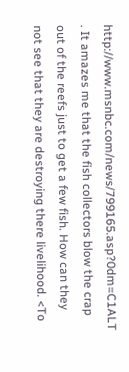http://www.msnbc.com/news/799165.asp?0dm=C1ALT . It amazes me that the fish collectors blow the crap out of the reefs just to get a few fish. How can they not see that they are destroying there livelihood. <To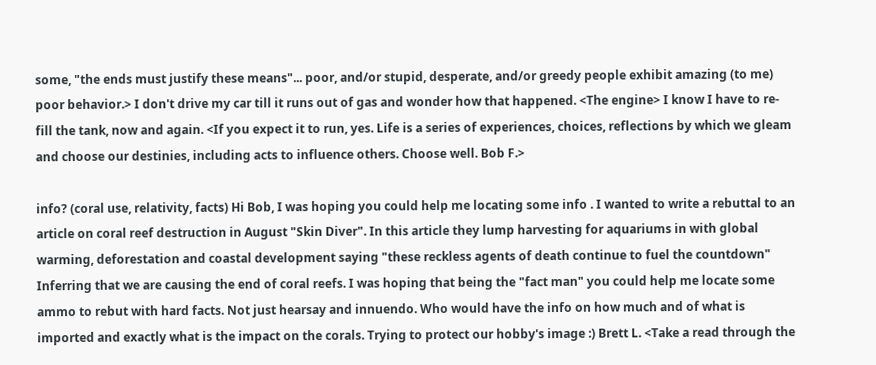some, "the ends must justify these means"... poor, and/or stupid, desperate, and/or greedy people exhibit amazing (to me) poor behavior.> I don't drive my car till it runs out of gas and wonder how that happened. <The engine> I know I have to re-fill the tank, now and again. <If you expect it to run, yes. Life is a series of experiences, choices, reflections by which we gleam and choose our destinies, including acts to influence others. Choose well. Bob F.>

info? (coral use, relativity, facts) Hi Bob, I was hoping you could help me locating some info . I wanted to write a rebuttal to an article on coral reef destruction in August "Skin Diver". In this article they lump harvesting for aquariums in with global warming, deforestation and coastal development saying "these reckless agents of death continue to fuel the countdown" Inferring that we are causing the end of coral reefs. I was hoping that being the "fact man" you could help me locate some ammo to rebut with hard facts. Not just hearsay and innuendo. Who would have the info on how much and of what is imported and exactly what is the impact on the corals. Trying to protect our hobby's image :) Brett L. <Take a read through the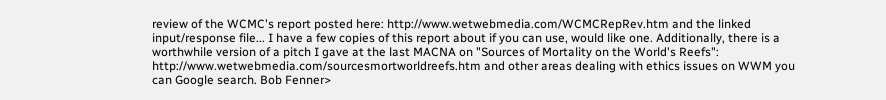review of the WCMC's report posted here: http://www.wetwebmedia.com/WCMCRepRev.htm and the linked input/response file... I have a few copies of this report about if you can use, would like one. Additionally, there is a worthwhile version of a pitch I gave at the last MACNA on "Sources of Mortality on the World's Reefs": http://www.wetwebmedia.com/sourcesmortworldreefs.htm and other areas dealing with ethics issues on WWM you can Google search. Bob Fenner>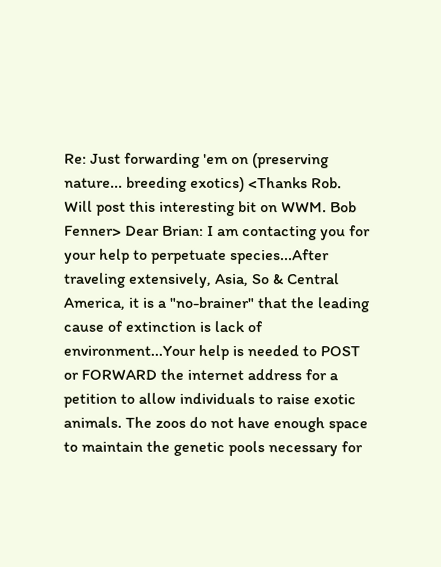Re: Just forwarding 'em on (preserving nature... breeding exotics) <Thanks Rob. Will post this interesting bit on WWM. Bob Fenner> Dear Brian: I am contacting you for your help to perpetuate species...After traveling extensively, Asia, So & Central America, it is a "no-brainer" that the leading cause of extinction is lack of environment...Your help is needed to POST or FORWARD the internet address for a petition to allow individuals to raise exotic animals. The zoos do not have enough space to maintain the genetic pools necessary for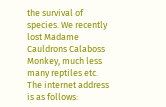the survival of species. We recently lost Madame Cauldrons Calaboss Monkey, much less many reptiles etc. The internet address is as follows: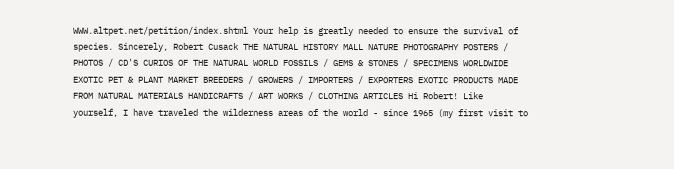WWW.altpet.net/petition/index.shtml Your help is greatly needed to ensure the survival of species. Sincerely, Robert Cusack THE NATURAL HISTORY MALL NATURE PHOTOGRAPHY POSTERS / PHOTOS / CD'S CURIOS OF THE NATURAL WORLD FOSSILS / GEMS & STONES / SPECIMENS WORLDWIDE EXOTIC PET & PLANT MARKET BREEDERS / GROWERS / IMPORTERS / EXPORTERS EXOTIC PRODUCTS MADE FROM NATURAL MATERIALS HANDICRAFTS / ART WORKS / CLOTHING ARTICLES Hi Robert! Like yourself, I have traveled the wilderness areas of the world - since 1965 (my first visit to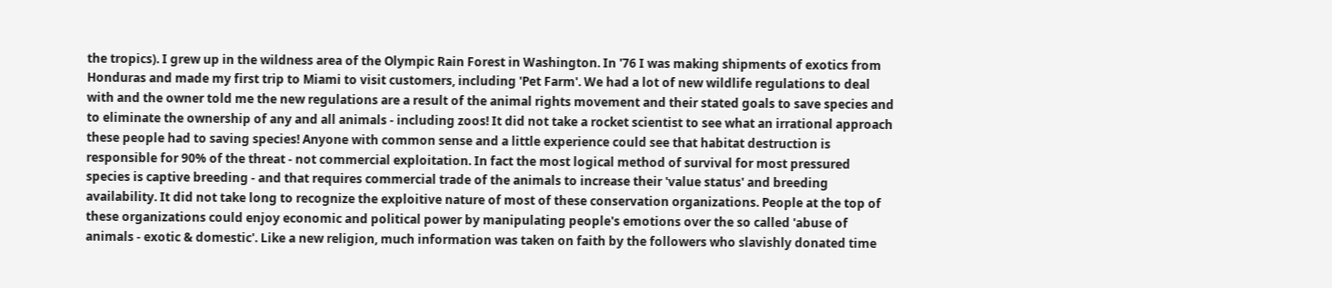the tropics). I grew up in the wildness area of the Olympic Rain Forest in Washington. In '76 I was making shipments of exotics from Honduras and made my first trip to Miami to visit customers, including 'Pet Farm'. We had a lot of new wildlife regulations to deal with and the owner told me the new regulations are a result of the animal rights movement and their stated goals to save species and to eliminate the ownership of any and all animals - including zoos! It did not take a rocket scientist to see what an irrational approach these people had to saving species! Anyone with common sense and a little experience could see that habitat destruction is responsible for 90% of the threat - not commercial exploitation. In fact the most logical method of survival for most pressured species is captive breeding - and that requires commercial trade of the animals to increase their 'value status' and breeding availability. It did not take long to recognize the exploitive nature of most of these conservation organizations. People at the top of these organizations could enjoy economic and political power by manipulating people's emotions over the so called 'abuse of animals - exotic & domestic'. Like a new religion, much information was taken on faith by the followers who slavishly donated time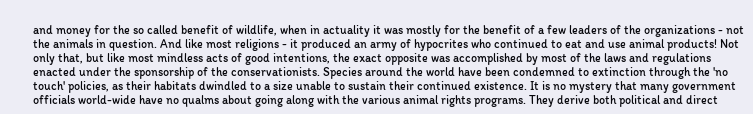and money for the so called benefit of wildlife, when in actuality it was mostly for the benefit of a few leaders of the organizations - not the animals in question. And like most religions - it produced an army of hypocrites who continued to eat and use animal products! Not only that, but like most mindless acts of good intentions, the exact opposite was accomplished by most of the laws and regulations enacted under the sponsorship of the conservationists. Species around the world have been condemned to extinction through the 'no touch' policies, as their habitats dwindled to a size unable to sustain their continued existence. It is no mystery that many government officials world-wide have no qualms about going along with the various animal rights programs. They derive both political and direct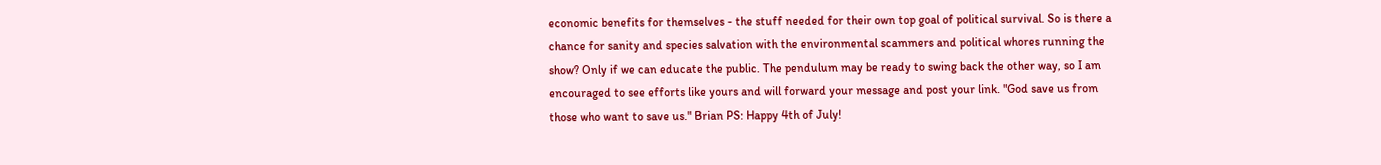economic benefits for themselves - the stuff needed for their own top goal of political survival. So is there a chance for sanity and species salvation with the environmental scammers and political whores running the show? Only if we can educate the public. The pendulum may be ready to swing back the other way, so I am encouraged to see efforts like yours and will forward your message and post your link. "God save us from those who want to save us." Brian PS: Happy 4th of July!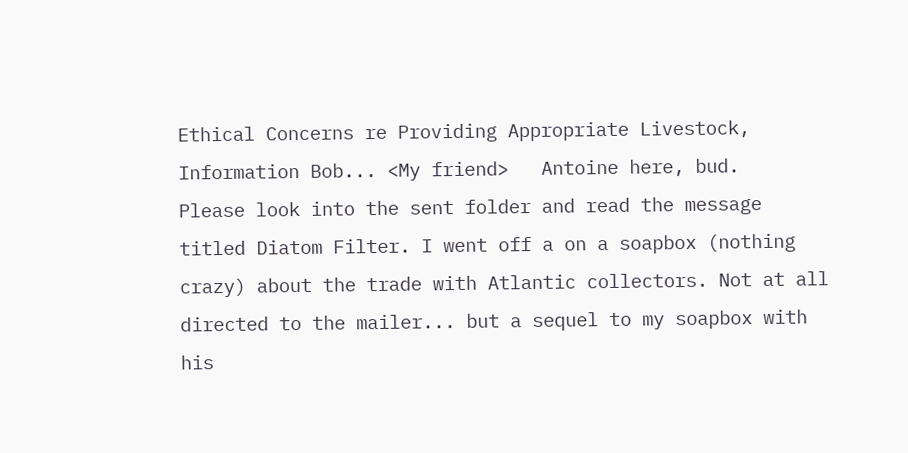Ethical Concerns re Providing Appropriate Livestock, Information Bob... <My friend>   Antoine here, bud.   Please look into the sent folder and read the message titled Diatom Filter. I went off a on a soapbox (nothing crazy) about the trade with Atlantic collectors. Not at all directed to the mailer... but a sequel to my soapbox with his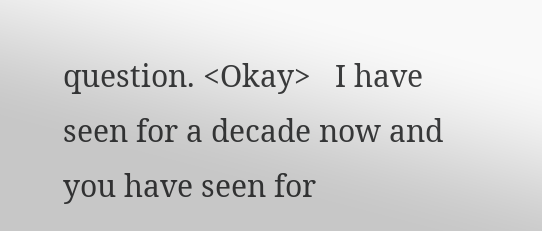question. <Okay>   I have seen for a decade now and you have seen for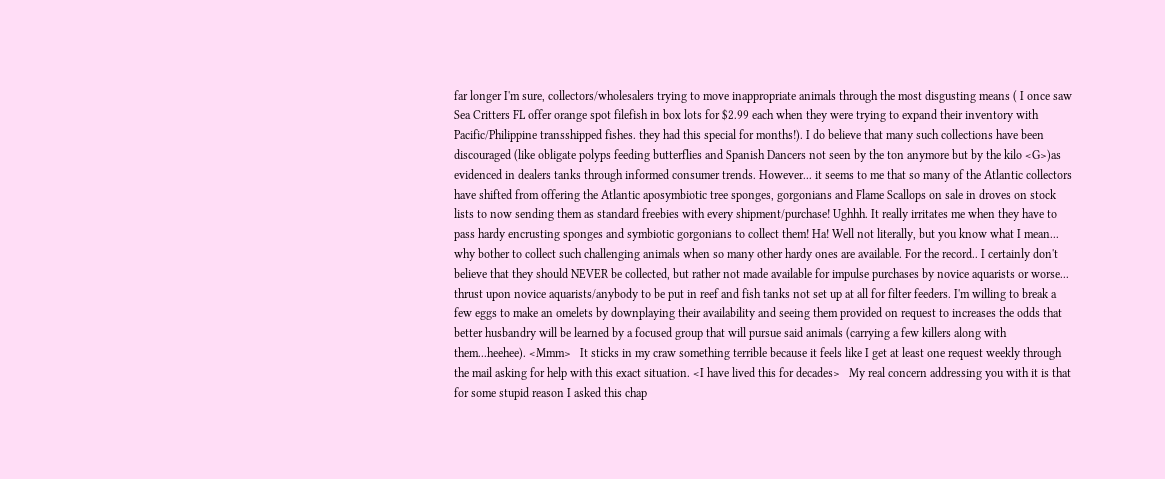far longer I'm sure, collectors/wholesalers trying to move inappropriate animals through the most disgusting means ( I once saw Sea Critters FL offer orange spot filefish in box lots for $2.99 each when they were trying to expand their inventory with Pacific/Philippine transshipped fishes. they had this special for months!). I do believe that many such collections have been discouraged (like obligate polyps feeding butterflies and Spanish Dancers not seen by the ton anymore but by the kilo <G>)as evidenced in dealers tanks through informed consumer trends. However... it seems to me that so many of the Atlantic collectors have shifted from offering the Atlantic aposymbiotic tree sponges, gorgonians and Flame Scallops on sale in droves on stock lists to now sending them as standard freebies with every shipment/purchase! Ughhh. It really irritates me when they have to pass hardy encrusting sponges and symbiotic gorgonians to collect them! Ha! Well not literally, but you know what I mean... why bother to collect such challenging animals when so many other hardy ones are available. For the record.. I certainly don't believe that they should NEVER be collected, but rather not made available for impulse purchases by novice aquarists or worse... thrust upon novice aquarists/anybody to be put in reef and fish tanks not set up at all for filter feeders. I'm willing to break a few eggs to make an omelets by downplaying their availability and seeing them provided on request to increases the odds that better husbandry will be learned by a focused group that will pursue said animals (carrying a few killers along with them...heehee). <Mmm>   It sticks in my craw something terrible because it feels like I get at least one request weekly through the mail asking for help with this exact situation. <I have lived this for decades>   My real concern addressing you with it is that for some stupid reason I asked this chap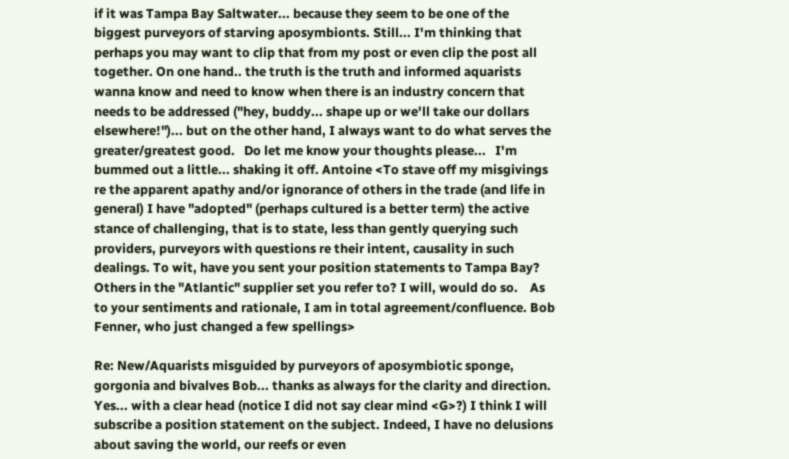if it was Tampa Bay Saltwater... because they seem to be one of the biggest purveyors of starving aposymbionts. Still... I'm thinking that perhaps you may want to clip that from my post or even clip the post all together. On one hand.. the truth is the truth and informed aquarists wanna know and need to know when there is an industry concern that needs to be addressed ("hey, buddy... shape up or we'll take our dollars elsewhere!")... but on the other hand, I always want to do what serves the greater/greatest good.   Do let me know your thoughts please...   I'm bummed out a little... shaking it off. Antoine <To stave off my misgivings re the apparent apathy and/or ignorance of others in the trade (and life in general) I have "adopted" (perhaps cultured is a better term) the active stance of challenging, that is to state, less than gently querying such providers, purveyors with questions re their intent, causality in such dealings. To wit, have you sent your position statements to Tampa Bay? Others in the "Atlantic" supplier set you refer to? I will, would do so.    As to your sentiments and rationale, I am in total agreement/confluence. Bob Fenner, who just changed a few spellings>

Re: New/Aquarists misguided by purveyors of aposymbiotic sponge, gorgonia and bivalves Bob... thanks as always for the clarity and direction. Yes... with a clear head (notice I did not say clear mind <G>?) I think I will subscribe a position statement on the subject. Indeed, I have no delusions about saving the world, our reefs or even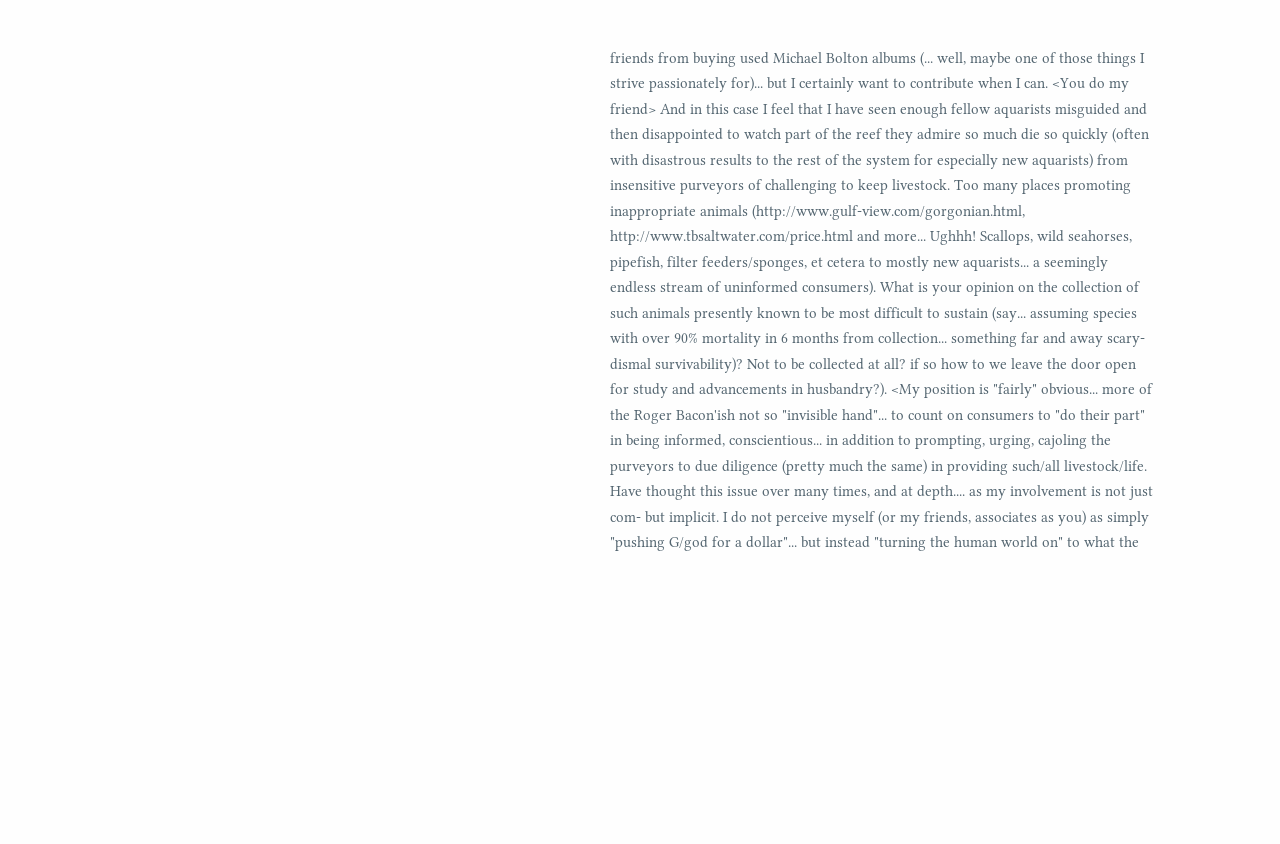friends from buying used Michael Bolton albums (... well, maybe one of those things I strive passionately for)... but I certainly want to contribute when I can. <You do my friend> And in this case I feel that I have seen enough fellow aquarists misguided and then disappointed to watch part of the reef they admire so much die so quickly (often with disastrous results to the rest of the system for especially new aquarists) from insensitive purveyors of challenging to keep livestock. Too many places promoting inappropriate animals (http://www.gulf-view.com/gorgonian.html, http://www.tbsaltwater.com/price.html and more... Ughhh! Scallops, wild seahorses, pipefish, filter feeders/sponges, et cetera to mostly new aquarists... a seemingly endless stream of uninformed consumers). What is your opinion on the collection of such animals presently known to be most difficult to sustain (say... assuming species with over 90% mortality in 6 months from collection... something far and away scary-dismal survivability)? Not to be collected at all? if so how to we leave the door open for study and advancements in husbandry?). <My position is "fairly" obvious... more of the Roger Bacon'ish not so "invisible hand"... to count on consumers to "do their part" in being informed, conscientious... in addition to prompting, urging, cajoling the purveyors to due diligence (pretty much the same) in providing such/all livestock/life. Have thought this issue over many times, and at depth.... as my involvement is not just com- but implicit. I do not perceive myself (or my friends, associates as you) as simply "pushing G/god for a dollar"... but instead "turning the human world on" to what the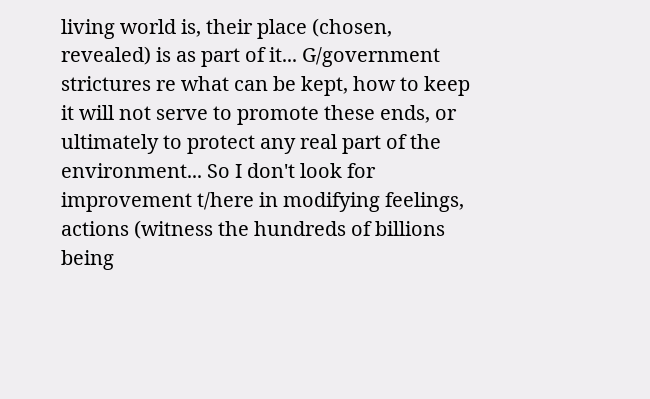living world is, their place (chosen, revealed) is as part of it... G/government strictures re what can be kept, how to keep it will not serve to promote these ends, or ultimately to protect any real part of the environment... So I don't look for improvement t/here in modifying feelings, actions (witness the hundreds of billions being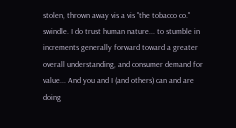stolen, thrown away vis a vis "the tobacco co." swindle. I do trust human nature... to stumble in increments generally forward toward a greater overall understanding, and consumer demand for value... And you and I (and others) can and are doing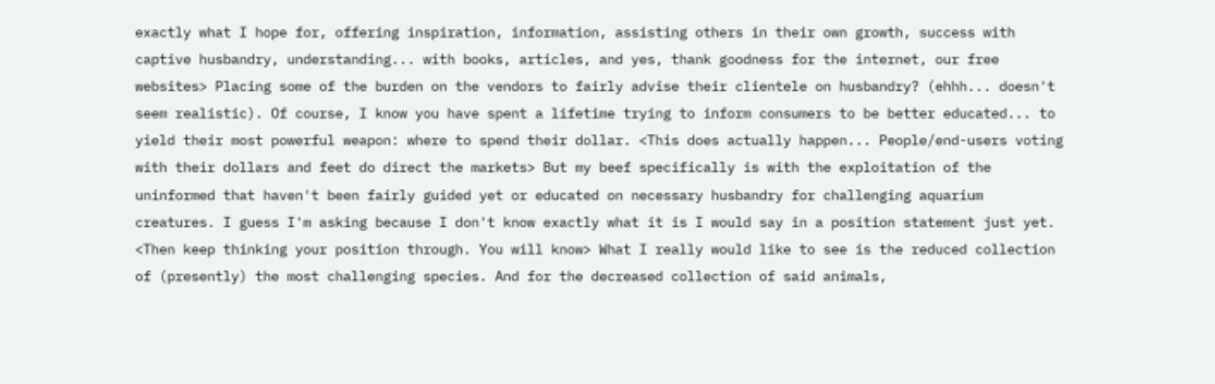exactly what I hope for, offering inspiration, information, assisting others in their own growth, success with captive husbandry, understanding... with books, articles, and yes, thank goodness for the internet, our free websites> Placing some of the burden on the vendors to fairly advise their clientele on husbandry? (ehhh... doesn't seem realistic). Of course, I know you have spent a lifetime trying to inform consumers to be better educated... to yield their most powerful weapon: where to spend their dollar. <This does actually happen... People/end-users voting with their dollars and feet do direct the markets> But my beef specifically is with the exploitation of the uninformed that haven't been fairly guided yet or educated on necessary husbandry for challenging aquarium creatures. I guess I'm asking because I don't know exactly what it is I would say in a position statement just yet. <Then keep thinking your position through. You will know> What I really would like to see is the reduced collection of (presently) the most challenging species. And for the decreased collection of said animals,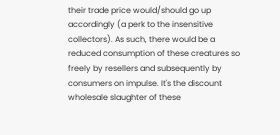their trade price would/should go up accordingly (a perk to the insensitive collectors). As such, there would be a reduced consumption of these creatures so freely by resellers and subsequently by consumers on impulse. It's the discount wholesale slaughter of these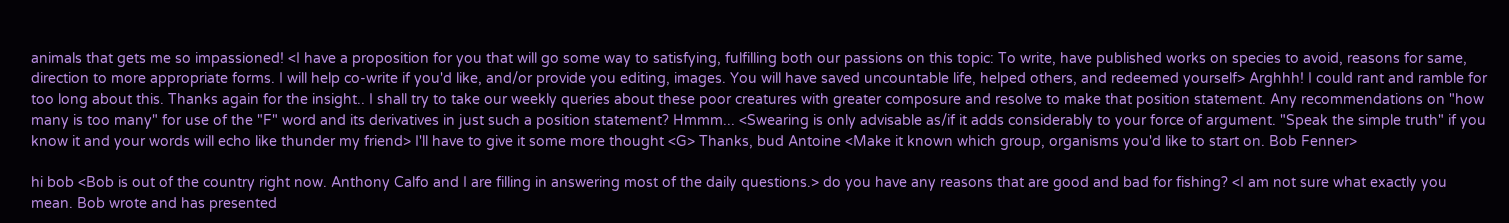animals that gets me so impassioned! <I have a proposition for you that will go some way to satisfying, fulfilling both our passions on this topic: To write, have published works on species to avoid, reasons for same, direction to more appropriate forms. I will help co-write if you'd like, and/or provide you editing, images. You will have saved uncountable life, helped others, and redeemed yourself> Arghhh! I could rant and ramble for too long about this. Thanks again for the insight.. I shall try to take our weekly queries about these poor creatures with greater composure and resolve to make that position statement. Any recommendations on "how many is too many" for use of the "F" word and its derivatives in just such a position statement? Hmmm... <Swearing is only advisable as/if it adds considerably to your force of argument. "Speak the simple truth" if you know it and your words will echo like thunder my friend> I'll have to give it some more thought <G> Thanks, bud Antoine <Make it known which group, organisms you'd like to start on. Bob Fenner>

hi bob <Bob is out of the country right now. Anthony Calfo and I are filling in answering most of the daily questions.> do you have any reasons that are good and bad for fishing? <I am not sure what exactly you mean. Bob wrote and has presented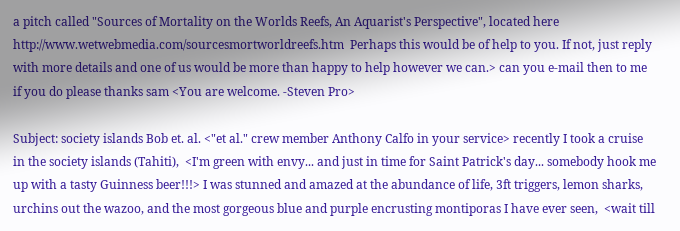a pitch called "Sources of Mortality on the Worlds Reefs, An Aquarist's Perspective", located here http://www.wetwebmedia.com/sourcesmortworldreefs.htm  Perhaps this would be of help to you. If not, just reply with more details and one of us would be more than happy to help however we can.> can you e-mail then to me if you do please thanks sam <You are welcome. -Steven Pro>

Subject: society islands Bob et. al. <"et al." crew member Anthony Calfo in your service> recently I took a cruise in the society islands (Tahiti),  <I'm green with envy... and just in time for Saint Patrick's day... somebody hook me up with a tasty Guinness beer!!!> I was stunned and amazed at the abundance of life, 3ft triggers, lemon sharks, urchins out the wazoo, and the most gorgeous blue and purple encrusting montiporas I have ever seen,  <wait till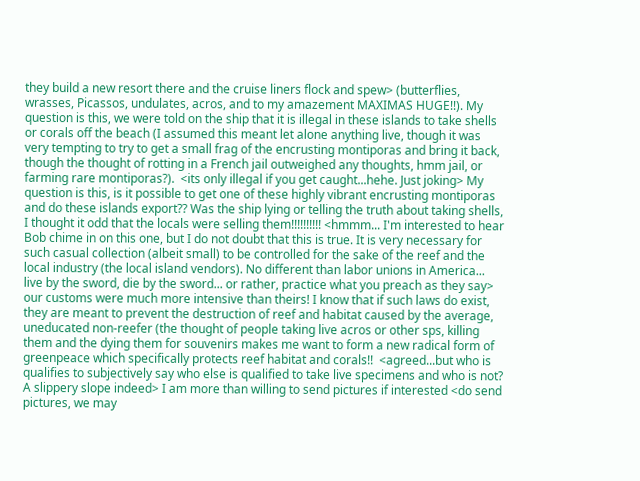they build a new resort there and the cruise liners flock and spew> (butterflies, wrasses, Picassos, undulates, acros, and to my amazement MAXIMAS HUGE!!). My question is this, we were told on the ship that it is illegal in these islands to take shells or corals off the beach (I assumed this meant let alone anything live, though it was very tempting to try to get a small frag of the encrusting montiporas and bring it back, though the thought of rotting in a French jail outweighed any thoughts, hmm jail, or farming rare montiporas?).  <its only illegal if you get caught...hehe. Just joking> My question is this, is it possible to get one of these highly vibrant encrusting montiporas and do these islands export?? Was the ship lying or telling the truth about taking shells, I thought it odd that the locals were selling them!!!!!!!!!! <hmmm... I'm interested to hear Bob chime in on this one, but I do not doubt that this is true. It is very necessary for such casual collection (albeit small) to be controlled for the sake of the reef and the local industry (the local island vendors). No different than labor unions in America... live by the sword, die by the sword... or rather, practice what you preach as they say> our customs were much more intensive than theirs! I know that if such laws do exist, they are meant to prevent the destruction of reef and habitat caused by the average, uneducated non-reefer (the thought of people taking live acros or other sps, killing them and the dying them for souvenirs makes me want to form a new radical form of greenpeace which specifically protects reef habitat and corals!!  <agreed...but who is qualifies to subjectively say who else is qualified to take live specimens and who is not? A slippery slope indeed> I am more than willing to send pictures if interested <do send pictures, we may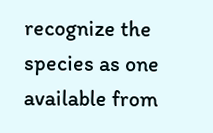recognize the species as one available from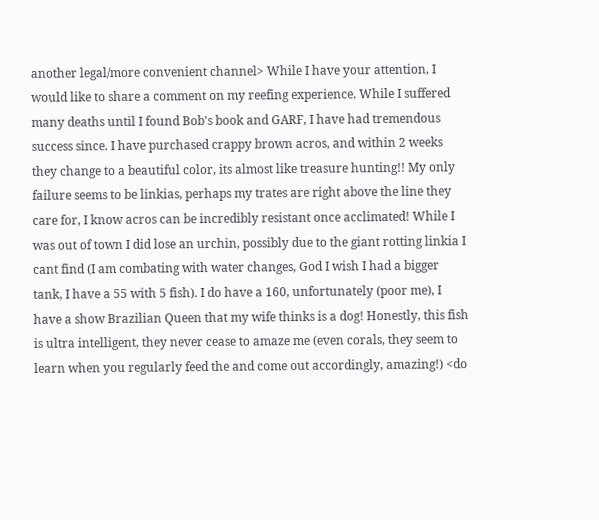another legal/more convenient channel> While I have your attention, I would like to share a comment on my reefing experience. While I suffered many deaths until I found Bob's book and GARF, I have had tremendous success since. I have purchased crappy brown acros, and within 2 weeks they change to a beautiful color, its almost like treasure hunting!! My only failure seems to be linkias, perhaps my trates are right above the line they care for, I know acros can be incredibly resistant once acclimated! While I was out of town I did lose an urchin, possibly due to the giant rotting linkia I cant find (I am combating with water changes, God I wish I had a bigger tank, I have a 55 with 5 fish). I do have a 160, unfortunately (poor me), I have a show Brazilian Queen that my wife thinks is a dog! Honestly, this fish is ultra intelligent, they never cease to amaze me (even corals, they seem to learn when you regularly feed the and come out accordingly, amazing!) <do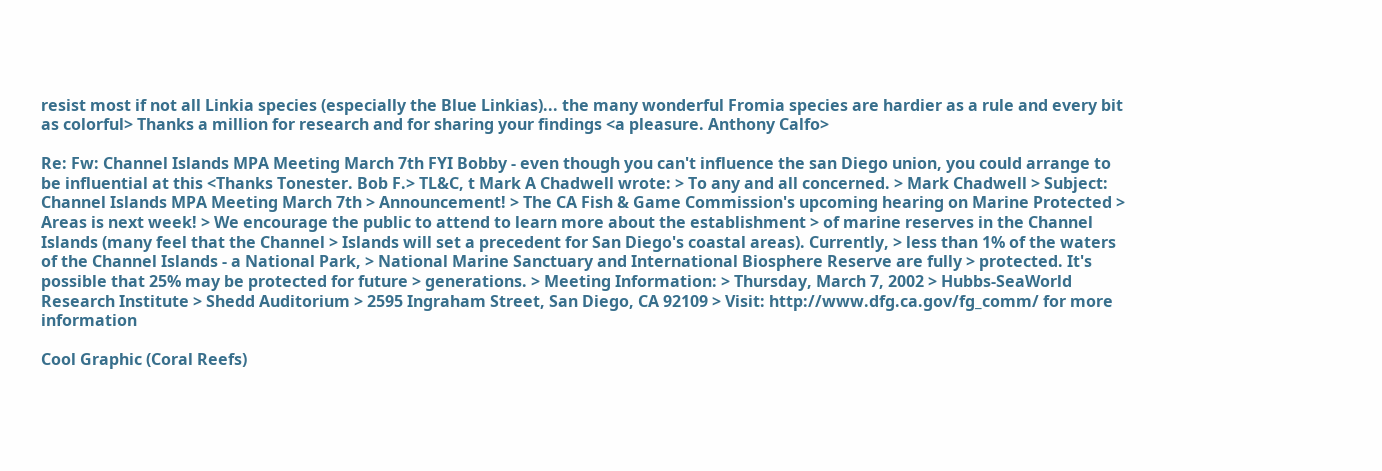resist most if not all Linkia species (especially the Blue Linkias)... the many wonderful Fromia species are hardier as a rule and every bit as colorful> Thanks a million for research and for sharing your findings <a pleasure. Anthony Calfo>

Re: Fw: Channel Islands MPA Meeting March 7th FYI Bobby - even though you can't influence the san Diego union, you could arrange to be influential at this <Thanks Tonester. Bob F.> TL&C, t Mark A Chadwell wrote: > To any and all concerned. > Mark Chadwell > Subject: Channel Islands MPA Meeting March 7th > Announcement! > The CA Fish & Game Commission's upcoming hearing on Marine Protected > Areas is next week! > We encourage the public to attend to learn more about the establishment > of marine reserves in the Channel Islands (many feel that the Channel > Islands will set a precedent for San Diego's coastal areas). Currently, > less than 1% of the waters of the Channel Islands - a National Park, > National Marine Sanctuary and International Biosphere Reserve are fully > protected. It's possible that 25% may be protected for future > generations. > Meeting Information: > Thursday, March 7, 2002 > Hubbs-SeaWorld Research Institute > Shedd Auditorium > 2595 Ingraham Street, San Diego, CA 92109 > Visit: http://www.dfg.ca.gov/fg_comm/ for more information

Cool Graphic (Coral Reefs)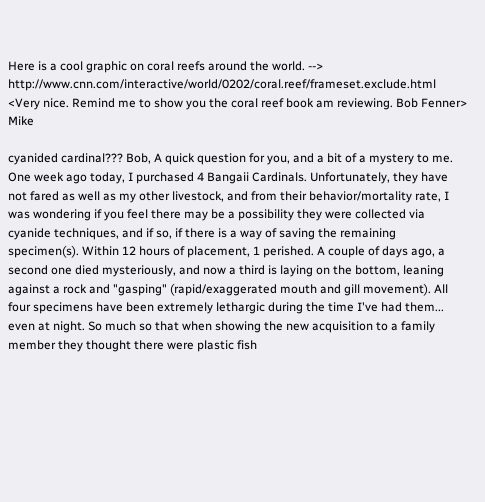Here is a cool graphic on coral reefs around the world. --> http://www.cnn.com/interactive/world/0202/coral.reef/frameset.exclude.html <Very nice. Remind me to show you the coral reef book am reviewing. Bob Fenner> Mike

cyanided cardinal??? Bob, A quick question for you, and a bit of a mystery to me. One week ago today, I purchased 4 Bangaii Cardinals. Unfortunately, they have not fared as well as my other livestock, and from their behavior/mortality rate, I was wondering if you feel there may be a possibility they were collected via cyanide techniques, and if so, if there is a way of saving the remaining specimen(s). Within 12 hours of placement, 1 perished. A couple of days ago, a second one died mysteriously, and now a third is laying on the bottom, leaning against a rock and "gasping" (rapid/exaggerated mouth and gill movement). All four specimens have been extremely lethargic during the time I've had them... even at night. So much so that when showing the new acquisition to a family member they thought there were plastic fish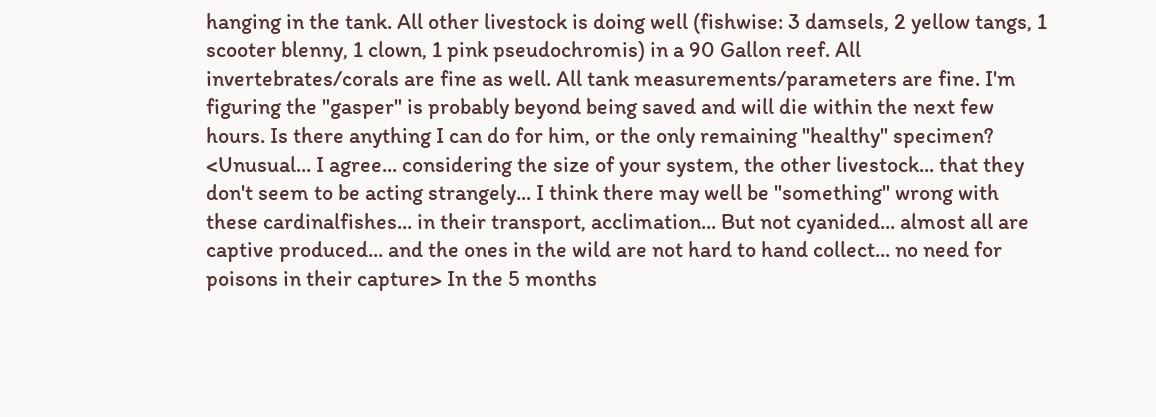hanging in the tank. All other livestock is doing well (fishwise: 3 damsels, 2 yellow tangs, 1 scooter blenny, 1 clown, 1 pink pseudochromis) in a 90 Gallon reef. All invertebrates/corals are fine as well. All tank measurements/parameters are fine. I'm figuring the "gasper" is probably beyond being saved and will die within the next few hours. Is there anything I can do for him, or the only remaining "healthy" specimen?  <Unusual... I agree... considering the size of your system, the other livestock... that they don't seem to be acting strangely... I think there may well be "something" wrong with these cardinalfishes... in their transport, acclimation... But not cyanided... almost all are captive produced... and the ones in the wild are not hard to hand collect... no need for poisons in their capture> In the 5 months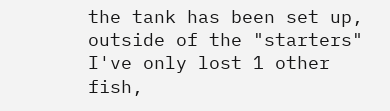the tank has been set up, outside of the "starters" I've only lost 1 other fish,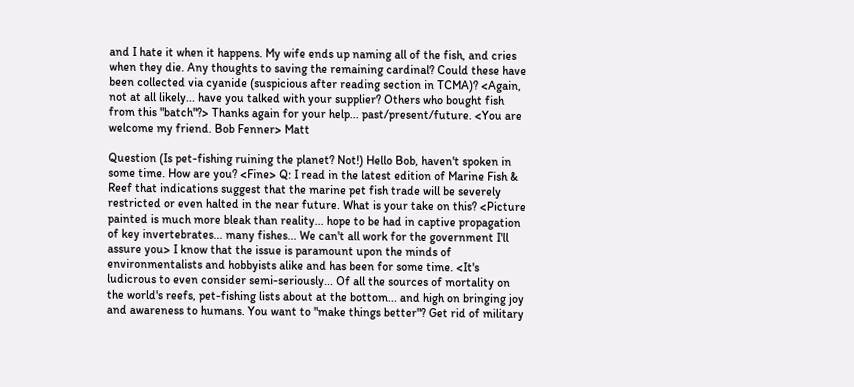and I hate it when it happens. My wife ends up naming all of the fish, and cries when they die. Any thoughts to saving the remaining cardinal? Could these have been collected via cyanide (suspicious after reading section in TCMA)? <Again, not at all likely... have you talked with your supplier? Others who bought fish from this "batch"?> Thanks again for your help... past/present/future. <You are welcome my friend. Bob Fenner> Matt

Question (Is pet-fishing ruining the planet? Not!) Hello Bob, haven't spoken in some time. How are you? <Fine> Q: I read in the latest edition of Marine Fish & Reef that indications suggest that the marine pet fish trade will be severely restricted or even halted in the near future. What is your take on this? <Picture painted is much more bleak than reality... hope to be had in captive propagation of key invertebrates... many fishes... We can't all work for the government I'll assure you> I know that the issue is paramount upon the minds of environmentalists and hobbyists alike and has been for some time. <It's ludicrous to even consider semi-seriously... Of all the sources of mortality on the world's reefs, pet-fishing lists about at the bottom... and high on bringing joy and awareness to humans. You want to "make things better"? Get rid of military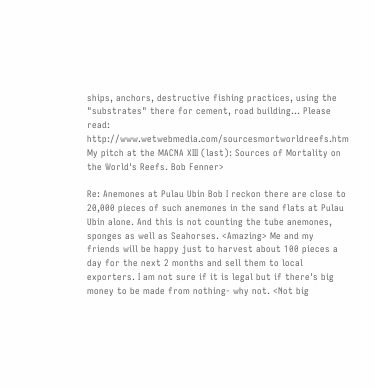ships, anchors, destructive fishing practices, using the "substrates" there for cement, road building... Please read: http://www.wetwebmedia.com/sourcesmortworldreefs.htm My pitch at the MACNA XIII (last): Sources of Mortality on the World's Reefs. Bob Fenner>

Re: Anemones at Pulau Ubin Bob I reckon there are close to 20,000 pieces of such anemones in the sand flats at Pulau Ubin alone. And this is not counting the tube anemones, sponges as well as Seahorses. <Amazing> Me and my friends will be happy just to harvest about 100 pieces a day for the next 2 months and sell them to local exporters. I am not sure if it is legal but if there's big money to be made from nothing- why not. <Not big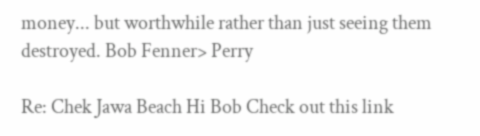money... but worthwhile rather than just seeing them destroyed. Bob Fenner> Perry

Re: Chek Jawa Beach Hi Bob Check out this link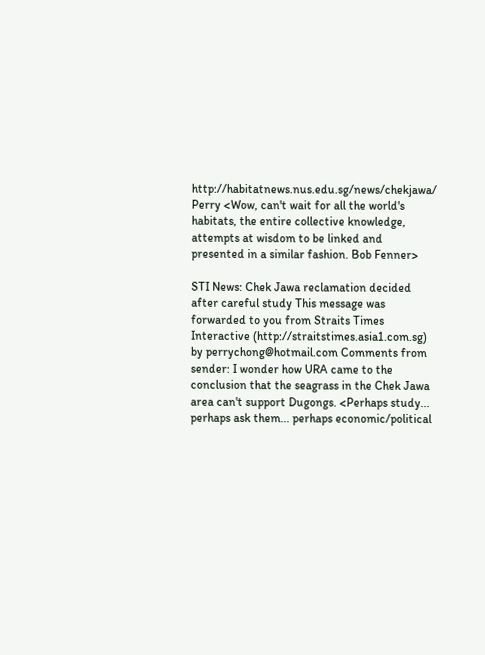http://habitatnews.nus.edu.sg/news/chekjawa/ Perry <Wow, can't wait for all the world's habitats, the entire collective knowledge, attempts at wisdom to be linked and presented in a similar fashion. Bob Fenner>

STI News: Chek Jawa reclamation decided after careful study This message was forwarded to you from Straits Times Interactive (http://straitstimes.asia1.com.sg) by perrychong@hotmail.com Comments from sender: I wonder how URA came to the conclusion that the seagrass in the Chek Jawa area can't support Dugongs. <Perhaps study... perhaps ask them... perhaps economic/political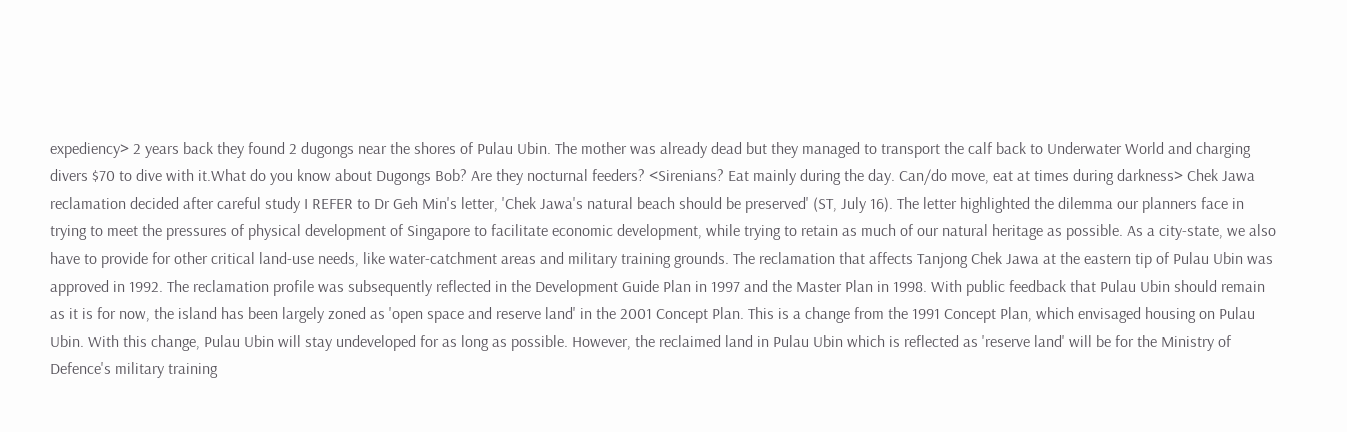expediency> 2 years back they found 2 dugongs near the shores of Pulau Ubin. The mother was already dead but they managed to transport the calf back to Underwater World and charging divers $70 to dive with it.What do you know about Dugongs Bob? Are they nocturnal feeders? <Sirenians? Eat mainly during the day. Can/do move, eat at times during darkness> Chek Jawa reclamation decided after careful study I REFER to Dr Geh Min's letter, 'Chek Jawa's natural beach should be preserved' (ST, July 16). The letter highlighted the dilemma our planners face in trying to meet the pressures of physical development of Singapore to facilitate economic development, while trying to retain as much of our natural heritage as possible. As a city-state, we also have to provide for other critical land-use needs, like water-catchment areas and military training grounds. The reclamation that affects Tanjong Chek Jawa at the eastern tip of Pulau Ubin was approved in 1992. The reclamation profile was subsequently reflected in the Development Guide Plan in 1997 and the Master Plan in 1998. With public feedback that Pulau Ubin should remain as it is for now, the island has been largely zoned as 'open space and reserve land' in the 2001 Concept Plan. This is a change from the 1991 Concept Plan, which envisaged housing on Pulau Ubin. With this change, Pulau Ubin will stay undeveloped for as long as possible. However, the reclaimed land in Pulau Ubin which is reflected as 'reserve land' will be for the Ministry of Defence's military training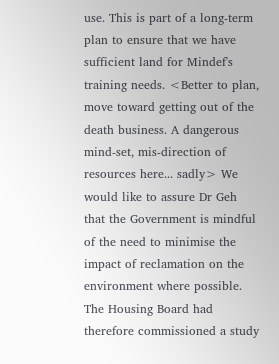use. This is part of a long-term plan to ensure that we have sufficient land for Mindef's training needs. <Better to plan, move toward getting out of the death business. A dangerous mind-set, mis-direction of resources here... sadly> We would like to assure Dr Geh that the Government is mindful of the need to minimise the impact of reclamation on the environment where possible. The Housing Board had therefore commissioned a study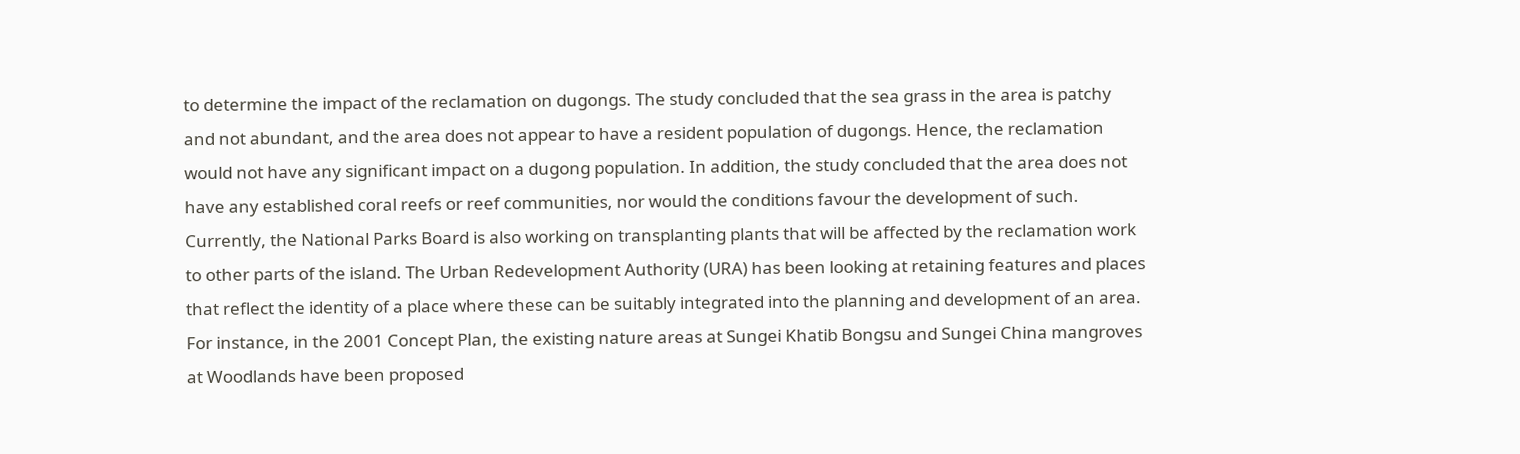to determine the impact of the reclamation on dugongs. The study concluded that the sea grass in the area is patchy and not abundant, and the area does not appear to have a resident population of dugongs. Hence, the reclamation would not have any significant impact on a dugong population. In addition, the study concluded that the area does not have any established coral reefs or reef communities, nor would the conditions favour the development of such. Currently, the National Parks Board is also working on transplanting plants that will be affected by the reclamation work to other parts of the island. The Urban Redevelopment Authority (URA) has been looking at retaining features and places that reflect the identity of a place where these can be suitably integrated into the planning and development of an area. For instance, in the 2001 Concept Plan, the existing nature areas at Sungei Khatib Bongsu and Sungei China mangroves at Woodlands have been proposed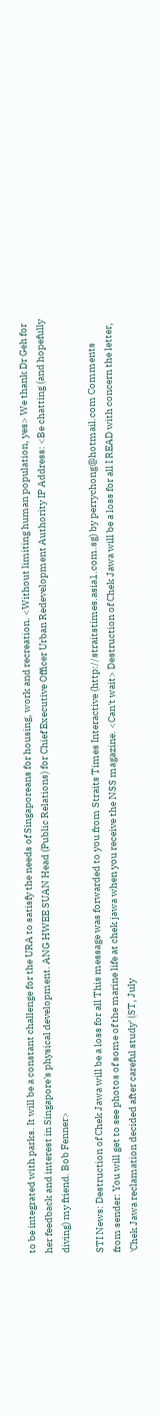to be integrated with parks. It will be a constant challenge for the URA to satisfy the needs of Singaporeans for housing, work and recreation. <Without limiting human population, yes> We thank Dr Geh for her feedback and interest in Singapore's physical development. ANG HWEE SUAN Head (Public Relations) for Chief Executive Officer Urban Redevelopment Authority IP Address: <Be chatting (and hopefully diving) my friend. Bob Fenner>

STI News: Destruction of Chek Jawa will be a loss for all This message was forwarded to you from Straits Times Interactive (http://straitstimes.asia1.com.sg) by perrychong@hotmail.com Comments from sender: You will get to see photos of some of the marine life at chek jawa when you receive the NSS magazine. <Can't wait> Destruction of Chek Jawa will be a loss for all I READ with concern the letter, 'Chek Jawa reclamation decided after careful study' (ST, July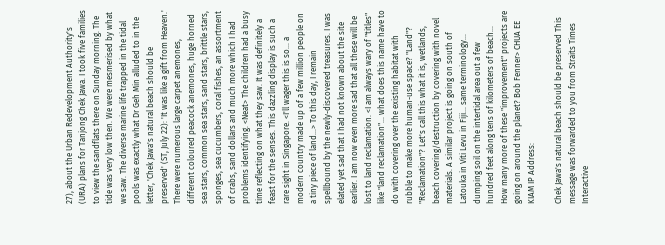27), about the Urban Redevelopment Authority's (URA) plans for Tanjong Chek Jawa. I took five families to view the sandflats there on Sunday morning. The tide was very low then. We were mesmerised by what we saw. The diverse marine life trapped in the tidal pools was exactly what Dr Geh Min alluded to in the letter, 'Chek Jawa's natural beach should be preserved' (ST, July 22): 'It was like a gift from Heaven.' There were numerous large carpet anemones, different coloured peacock anemones, huge horned sea stars, common sea stars, sand stars, brittle stars, sponges, sea cucumbers, coral fishes, an assortment of crabs, sand dollars and much more which I had problems identifying. <Neat> The children had a busy time reflecting on what they saw. It was definitely a feast for the senses. This dazzling display is such a rare sight in Singapore. <I'll wager this is so... a modern country made up of a few million people on a tiny piece of land...> To this day, I remain spellbound by the newly-discovered treasures. I was elated yet sad that I had not known about the site earlier. I am now even more sad that all these will be lost to land reclamation. <I am always wary of "titles" like "land reclamation"... what does this name have to do with covering over the existing habitat with rubble to make more human-use space? "Land"? "Reclamation"? Let's call this what it is, wetlands, beach covering/destruction by covering with novel materials. A similar project is going on south of Latouka in Viti Levu in Fiji... same terminology... dumping soil on the intertidal area out a few hundred feet along tens of kilometers of beach... How many more of these "improvement" projects are going on around the planet? Bob Fenner> CHUA EE KIAM IP Address:

Chek Jawa's natural beach should be preserved This message was forwarded to you from Straits Times Interactive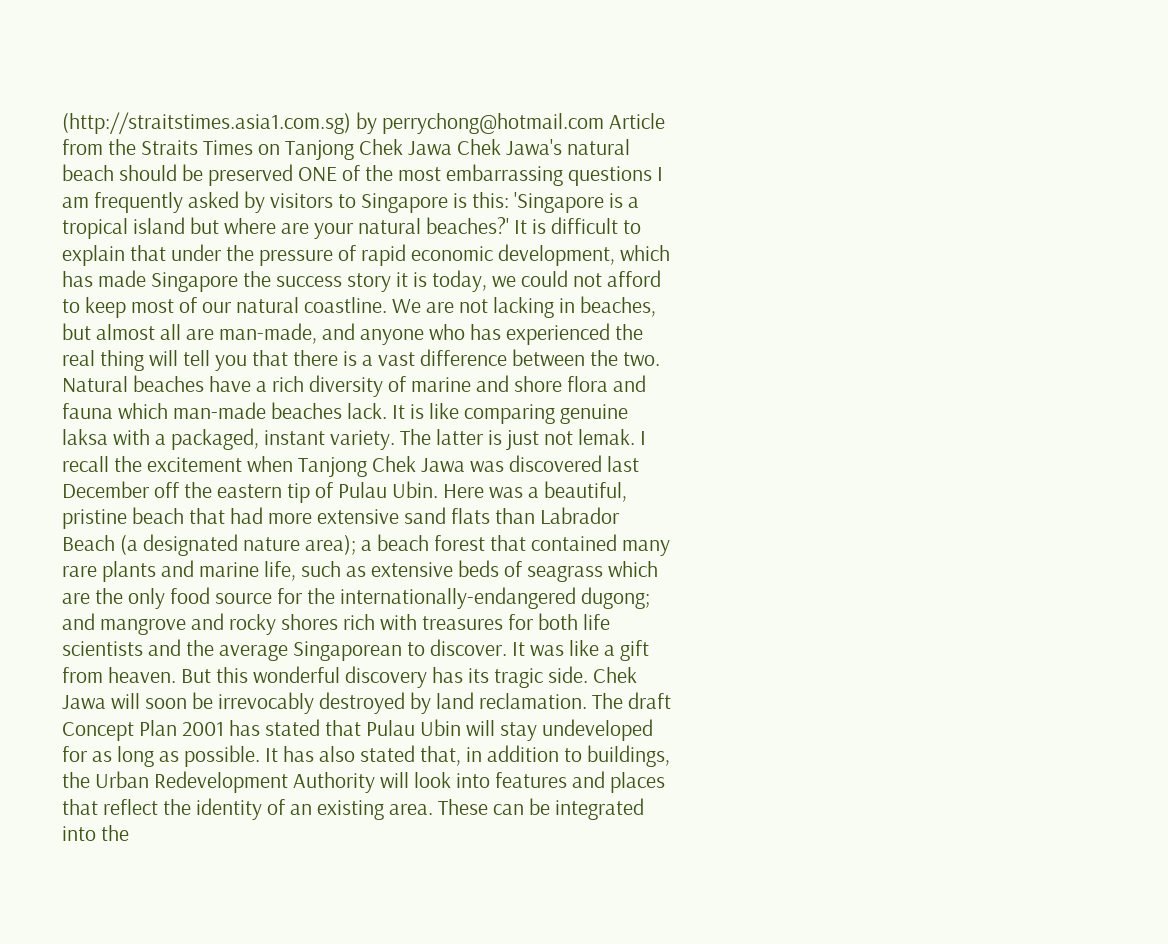(http://straitstimes.asia1.com.sg) by perrychong@hotmail.com Article from the Straits Times on Tanjong Chek Jawa Chek Jawa's natural beach should be preserved ONE of the most embarrassing questions I am frequently asked by visitors to Singapore is this: 'Singapore is a tropical island but where are your natural beaches?' It is difficult to explain that under the pressure of rapid economic development, which has made Singapore the success story it is today, we could not afford to keep most of our natural coastline. We are not lacking in beaches, but almost all are man-made, and anyone who has experienced the real thing will tell you that there is a vast difference between the two. Natural beaches have a rich diversity of marine and shore flora and fauna which man-made beaches lack. It is like comparing genuine laksa with a packaged, instant variety. The latter is just not lemak. I recall the excitement when Tanjong Chek Jawa was discovered last December off the eastern tip of Pulau Ubin. Here was a beautiful, pristine beach that had more extensive sand flats than Labrador Beach (a designated nature area); a beach forest that contained many rare plants and marine life, such as extensive beds of seagrass which are the only food source for the internationally-endangered dugong; and mangrove and rocky shores rich with treasures for both life scientists and the average Singaporean to discover. It was like a gift from heaven. But this wonderful discovery has its tragic side. Chek Jawa will soon be irrevocably destroyed by land reclamation. The draft Concept Plan 2001 has stated that Pulau Ubin will stay undeveloped for as long as possible. It has also stated that, in addition to buildings, the Urban Redevelopment Authority will look into features and places that reflect the identity of an existing area. These can be integrated into the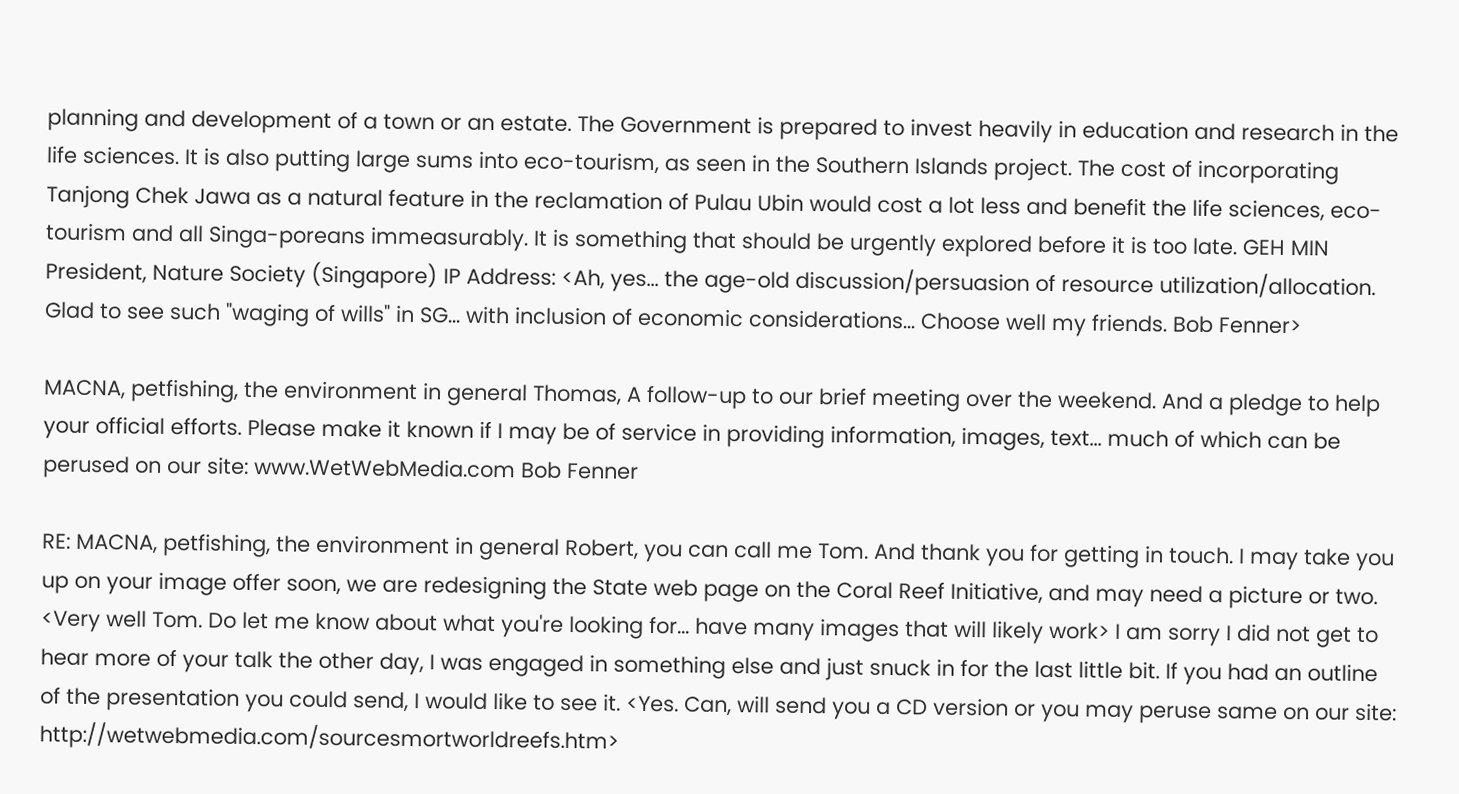planning and development of a town or an estate. The Government is prepared to invest heavily in education and research in the life sciences. It is also putting large sums into eco-tourism, as seen in the Southern Islands project. The cost of incorporating Tanjong Chek Jawa as a natural feature in the reclamation of Pulau Ubin would cost a lot less and benefit the life sciences, eco-tourism and all Singa-poreans immeasurably. It is something that should be urgently explored before it is too late. GEH MIN President, Nature Society (Singapore) IP Address: <Ah, yes... the age-old discussion/persuasion of resource utilization/allocation. Glad to see such "waging of wills" in SG... with inclusion of economic considerations... Choose well my friends. Bob Fenner>

MACNA, petfishing, the environment in general Thomas, A follow-up to our brief meeting over the weekend. And a pledge to help your official efforts. Please make it known if I may be of service in providing information, images, text... much of which can be perused on our site: www.WetWebMedia.com Bob Fenner

RE: MACNA, petfishing, the environment in general Robert, you can call me Tom. And thank you for getting in touch. I may take you up on your image offer soon, we are redesigning the State web page on the Coral Reef Initiative, and may need a picture or two. <Very well Tom. Do let me know about what you're looking for... have many images that will likely work> I am sorry I did not get to hear more of your talk the other day, I was engaged in something else and just snuck in for the last little bit. If you had an outline of the presentation you could send, I would like to see it. <Yes. Can, will send you a CD version or you may peruse same on our site: http://wetwebmedia.com/sourcesmortworldreefs.htm>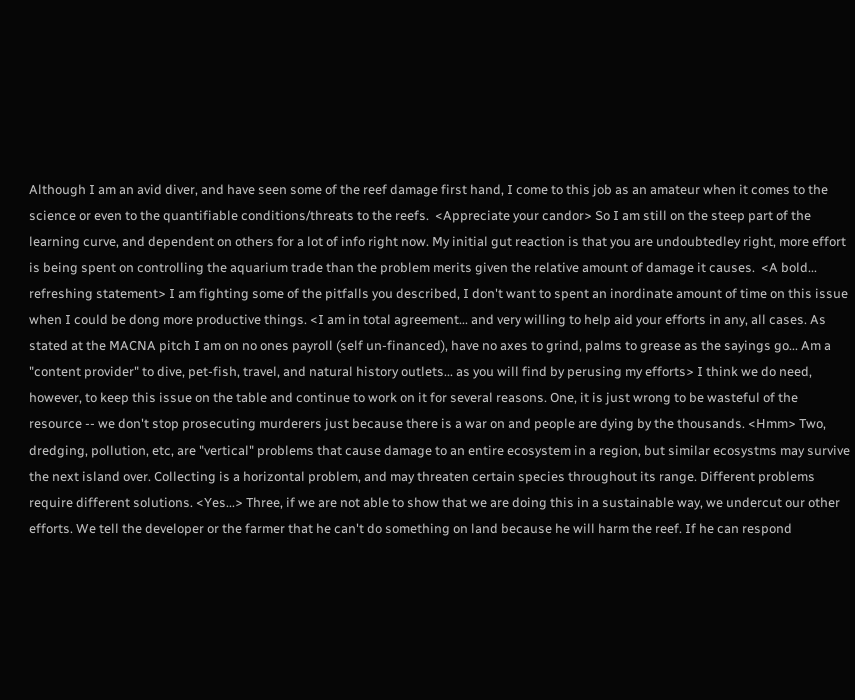Although I am an avid diver, and have seen some of the reef damage first hand, I come to this job as an amateur when it comes to the science or even to the quantifiable conditions/threats to the reefs.  <Appreciate your candor> So I am still on the steep part of the learning curve, and dependent on others for a lot of info right now. My initial gut reaction is that you are undoubtedley right, more effort is being spent on controlling the aquarium trade than the problem merits given the relative amount of damage it causes.  <A bold... refreshing statement> I am fighting some of the pitfalls you described, I don't want to spent an inordinate amount of time on this issue when I could be dong more productive things. <I am in total agreement... and very willing to help aid your efforts in any, all cases. As stated at the MACNA pitch I am on no ones payroll (self un-financed), have no axes to grind, palms to grease as the sayings go... Am a "content provider" to dive, pet-fish, travel, and natural history outlets... as you will find by perusing my efforts> I think we do need, however, to keep this issue on the table and continue to work on it for several reasons. One, it is just wrong to be wasteful of the resource -- we don't stop prosecuting murderers just because there is a war on and people are dying by the thousands. <Hmm> Two, dredging, pollution, etc, are "vertical" problems that cause damage to an entire ecosystem in a region, but similar ecosystms may survive the next island over. Collecting is a horizontal problem, and may threaten certain species throughout its range. Different problems require different solutions. <Yes...> Three, if we are not able to show that we are doing this in a sustainable way, we undercut our other efforts. We tell the developer or the farmer that he can't do something on land because he will harm the reef. If he can respond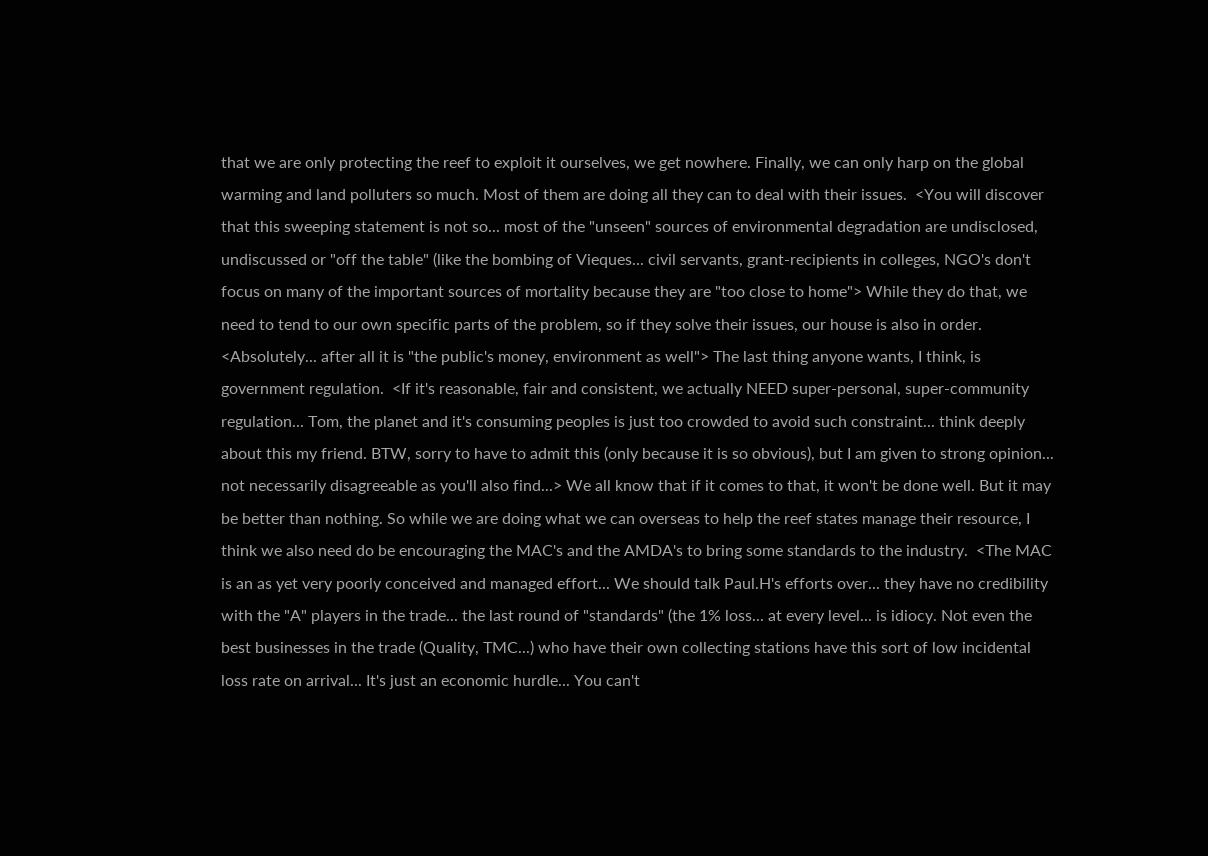that we are only protecting the reef to exploit it ourselves, we get nowhere. Finally, we can only harp on the global warming and land polluters so much. Most of them are doing all they can to deal with their issues.  <You will discover that this sweeping statement is not so... most of the "unseen" sources of environmental degradation are undisclosed, undiscussed or "off the table" (like the bombing of Vieques... civil servants, grant-recipients in colleges, NGO's don't focus on many of the important sources of mortality because they are "too close to home"> While they do that, we need to tend to our own specific parts of the problem, so if they solve their issues, our house is also in order. <Absolutely... after all it is "the public's money, environment as well"> The last thing anyone wants, I think, is government regulation.  <If it's reasonable, fair and consistent, we actually NEED super-personal, super-community regulation... Tom, the planet and it's consuming peoples is just too crowded to avoid such constraint... think deeply about this my friend. BTW, sorry to have to admit this (only because it is so obvious), but I am given to strong opinion... not necessarily disagreeable as you'll also find...> We all know that if it comes to that, it won't be done well. But it may be better than nothing. So while we are doing what we can overseas to help the reef states manage their resource, I think we also need do be encouraging the MAC's and the AMDA's to bring some standards to the industry.  <The MAC is an as yet very poorly conceived and managed effort... We should talk Paul.H's efforts over... they have no credibility with the "A" players in the trade... the last round of "standards" (the 1% loss... at every level... is idiocy. Not even the best businesses in the trade (Quality, TMC...) who have their own collecting stations have this sort of low incidental loss rate on arrival... It's just an economic hurdle... You can't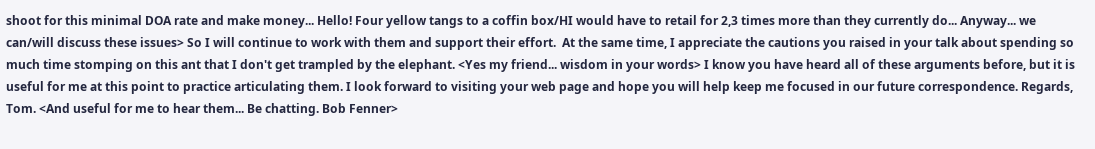shoot for this minimal DOA rate and make money... Hello! Four yellow tangs to a coffin box/HI would have to retail for 2,3 times more than they currently do... Anyway... we can/will discuss these issues> So I will continue to work with them and support their effort.  At the same time, I appreciate the cautions you raised in your talk about spending so much time stomping on this ant that I don't get trampled by the elephant. <Yes my friend... wisdom in your words> I know you have heard all of these arguments before, but it is useful for me at this point to practice articulating them. I look forward to visiting your web page and hope you will help keep me focused in our future correspondence. Regards, Tom. <And useful for me to hear them... Be chatting. Bob Fenner>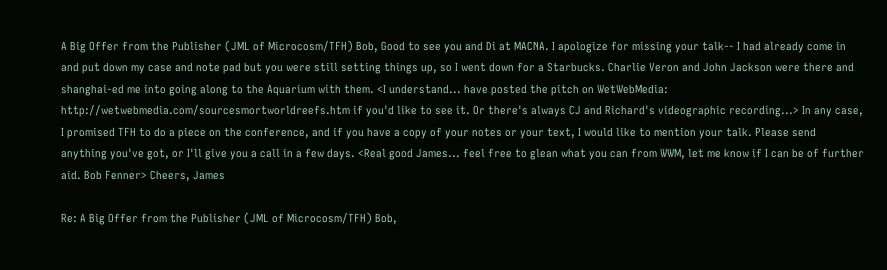A Big Offer from the Publisher (JML of Microcosm/TFH) Bob, Good to see you and Di at MACNA. I apologize for missing your talk-- I had already come in and put down my case and note pad but you were still setting things up, so I went down for a Starbucks. Charlie Veron and John Jackson were there and shanghai-ed me into going along to the Aquarium with them. <I understand... have posted the pitch on WetWebMedia: http://wetwebmedia.com/sourcesmortworldreefs.htm if you'd like to see it. Or there's always CJ and Richard's videographic recording...> In any case, I promised TFH to do a piece on the conference, and if you have a copy of your notes or your text, I would like to mention your talk. Please send anything you've got, or I'll give you a call in a few days. <Real good James... feel free to glean what you can from WWM, let me know if I can be of further aid. Bob Fenner> Cheers, James

Re: A Big Offer from the Publisher (JML of Microcosm/TFH) Bob,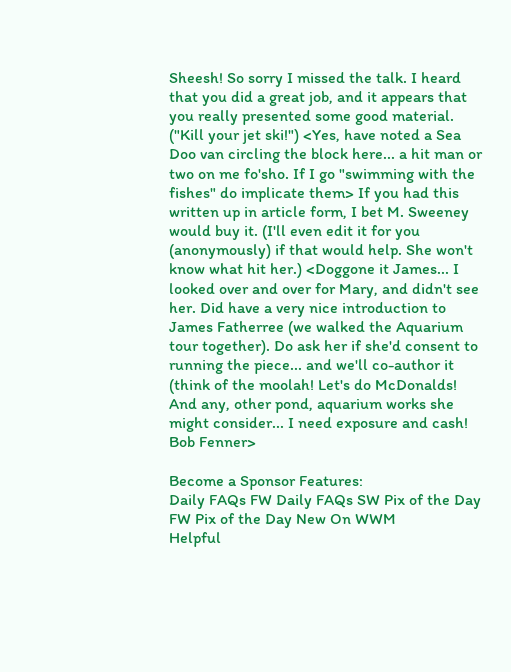Sheesh! So sorry I missed the talk. I heard that you did a great job, and it appears that you really presented some good material. ("Kill your jet ski!") <Yes, have noted a Sea Doo van circling the block here... a hit man or two on me fo'sho. If I go "swimming with the fishes" do implicate them> If you had this written up in article form, I bet M. Sweeney would buy it. (I'll even edit it for you (anonymously) if that would help. She won't know what hit her.) <Doggone it James... I looked over and over for Mary, and didn't see her. Did have a very nice introduction to James Fatherree (we walked the Aquarium tour together). Do ask her if she'd consent to running the piece... and we'll co-author it (think of the moolah! Let's do McDonalds! And any, other pond, aquarium works she might consider... I need exposure and cash! Bob Fenner>

Become a Sponsor Features:
Daily FAQs FW Daily FAQs SW Pix of the Day FW Pix of the Day New On WWM
Helpful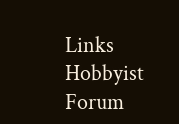Links Hobbyist Forum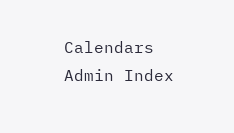Calendars Admin Index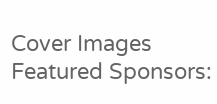Cover Images
Featured Sponsors: